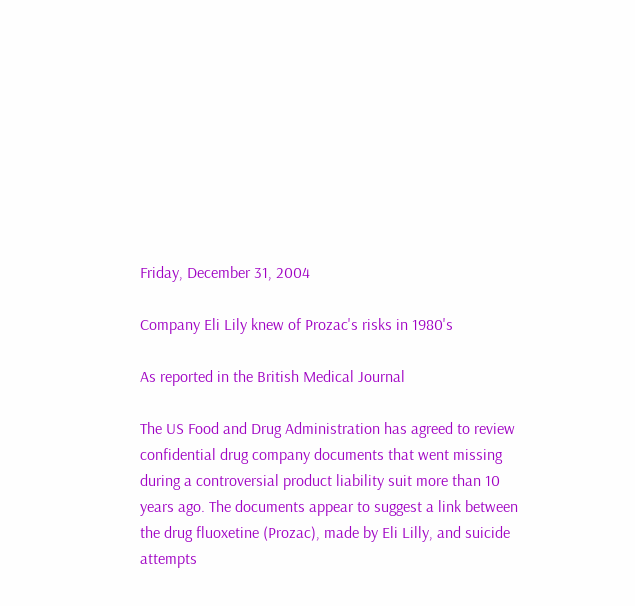Friday, December 31, 2004

Company Eli Lily knew of Prozac's risks in 1980's

As reported in the British Medical Journal

The US Food and Drug Administration has agreed to review confidential drug company documents that went missing during a controversial product liability suit more than 10 years ago. The documents appear to suggest a link between the drug fluoxetine (Prozac), made by Eli Lilly, and suicide attempts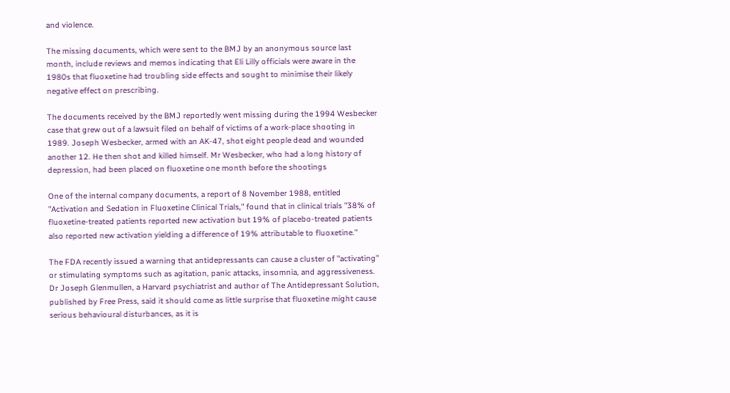and violence.

The missing documents, which were sent to the BMJ by an anonymous source last month, include reviews and memos indicating that Eli Lilly officials were aware in the 1980s that fluoxetine had troubling side effects and sought to minimise their likely negative effect on prescribing.

The documents received by the BMJ reportedly went missing during the 1994 Wesbecker case that grew out of a lawsuit filed on behalf of victims of a work-place shooting in 1989. Joseph Wesbecker, armed with an AK-47, shot eight people dead and wounded another 12. He then shot and killed himself. Mr Wesbecker, who had a long history of depression, had been placed on fluoxetine one month before the shootings

One of the internal company documents, a report of 8 November 1988, entitled "Activation and Sedation in Fluoxetine Clinical Trials," found that in clinical trials "38% of fluoxetine-treated patients reported new activation but 19% of placebo-treated patients also reported new activation yielding a difference of 19% attributable to fluoxetine."

The FDA recently issued a warning that antidepressants can cause a cluster of "activating" or stimulating symptoms such as agitation, panic attacks, insomnia, and aggressiveness. Dr Joseph Glenmullen, a Harvard psychiatrist and author of The Antidepressant Solution, published by Free Press, said it should come as little surprise that fluoxetine might cause serious behavioural disturbances, as it is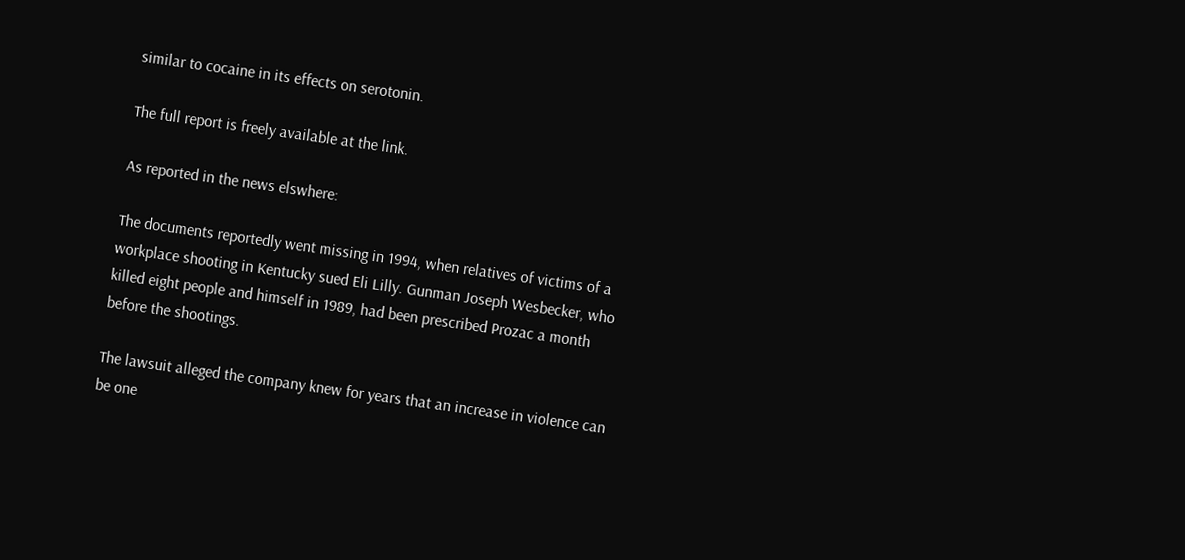similar to cocaine in its effects on serotonin.

The full report is freely available at the link.

As reported in the news elswhere:

The documents reportedly went missing in 1994, when relatives of victims of a workplace shooting in Kentucky sued Eli Lilly. Gunman Joseph Wesbecker, who killed eight people and himself in 1989, had been prescribed Prozac a month before the shootings.

The lawsuit alleged the company knew for years that an increase in violence can be one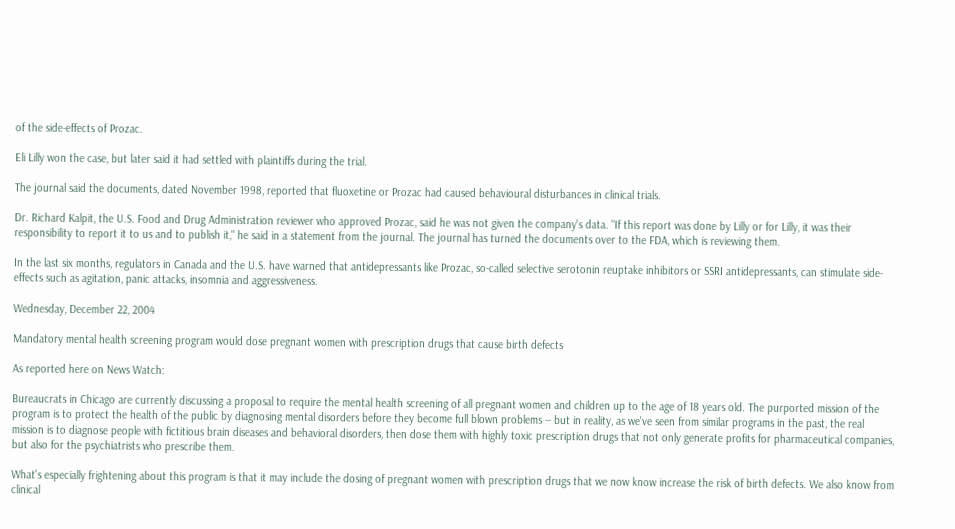of the side-effects of Prozac.

Eli Lilly won the case, but later said it had settled with plaintiffs during the trial.

The journal said the documents, dated November 1998, reported that fluoxetine or Prozac had caused behavioural disturbances in clinical trials.

Dr. Richard Kalpit, the U.S. Food and Drug Administration reviewer who approved Prozac, said he was not given the company's data. "If this report was done by Lilly or for Lilly, it was their responsibility to report it to us and to publish it," he said in a statement from the journal. The journal has turned the documents over to the FDA, which is reviewing them.

In the last six months, regulators in Canada and the U.S. have warned that antidepressants like Prozac, so-called selective serotonin reuptake inhibitors or SSRI antidepressants, can stimulate side-effects such as agitation, panic attacks, insomnia and aggressiveness.

Wednesday, December 22, 2004

Mandatory mental health screening program would dose pregnant women with prescription drugs that cause birth defects

As reported here on News Watch:

Bureaucrats in Chicago are currently discussing a proposal to require the mental health screening of all pregnant women and children up to the age of 18 years old. The purported mission of the program is to protect the health of the public by diagnosing mental disorders before they become full blown problems -- but in reality, as we've seen from similar programs in the past, the real mission is to diagnose people with fictitious brain diseases and behavioral disorders, then dose them with highly toxic prescription drugs that not only generate profits for pharmaceutical companies, but also for the psychiatrists who prescribe them.

What's especially frightening about this program is that it may include the dosing of pregnant women with prescription drugs that we now know increase the risk of birth defects. We also know from clinical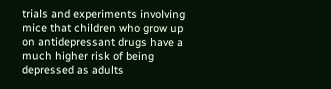trials and experiments involving mice that children who grow up on antidepressant drugs have a much higher risk of being depressed as adults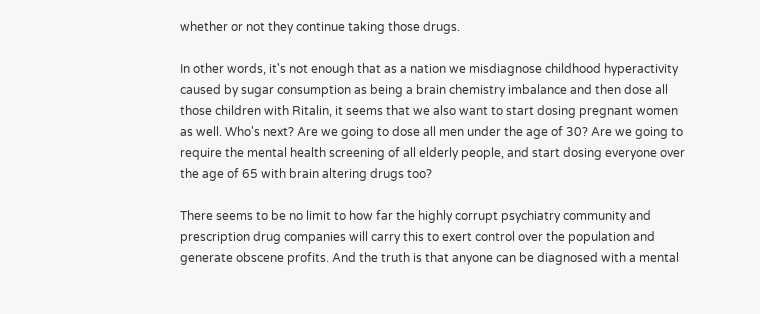whether or not they continue taking those drugs.

In other words, it's not enough that as a nation we misdiagnose childhood hyperactivity caused by sugar consumption as being a brain chemistry imbalance and then dose all those children with Ritalin, it seems that we also want to start dosing pregnant women as well. Who's next? Are we going to dose all men under the age of 30? Are we going to require the mental health screening of all elderly people, and start dosing everyone over the age of 65 with brain altering drugs too?

There seems to be no limit to how far the highly corrupt psychiatry community and prescription drug companies will carry this to exert control over the population and generate obscene profits. And the truth is that anyone can be diagnosed with a mental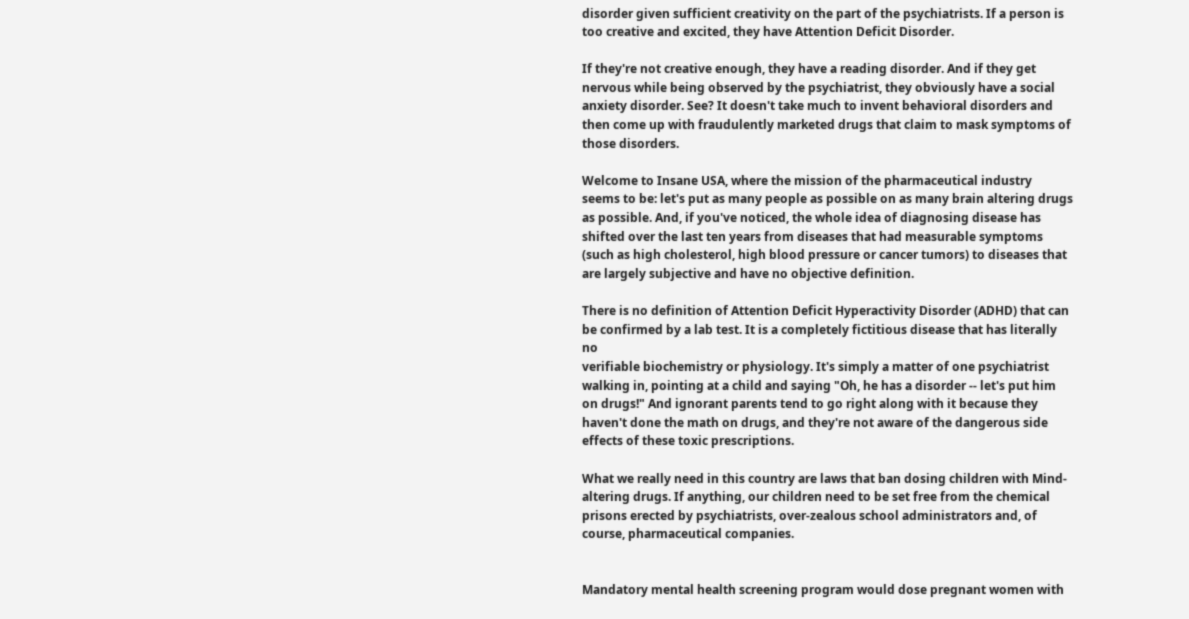disorder given sufficient creativity on the part of the psychiatrists. If a person is too creative and excited, they have Attention Deficit Disorder.

If they're not creative enough, they have a reading disorder. And if they get nervous while being observed by the psychiatrist, they obviously have a social anxiety disorder. See? It doesn't take much to invent behavioral disorders and then come up with fraudulently marketed drugs that claim to mask symptoms of those disorders.

Welcome to Insane USA, where the mission of the pharmaceutical industry
seems to be: let's put as many people as possible on as many brain altering drugs as possible. And, if you've noticed, the whole idea of diagnosing disease has shifted over the last ten years from diseases that had measurable symptoms (such as high cholesterol, high blood pressure or cancer tumors) to diseases that are largely subjective and have no objective definition.

There is no definition of Attention Deficit Hyperactivity Disorder (ADHD) that can be confirmed by a lab test. It is a completely fictitious disease that has literally no
verifiable biochemistry or physiology. It's simply a matter of one psychiatrist walking in, pointing at a child and saying "Oh, he has a disorder -- let's put him on drugs!" And ignorant parents tend to go right along with it because they haven't done the math on drugs, and they're not aware of the dangerous side effects of these toxic prescriptions.

What we really need in this country are laws that ban dosing children with Mind-altering drugs. If anything, our children need to be set free from the chemical prisons erected by psychiatrists, over-zealous school administrators and, of course, pharmaceutical companies.


Mandatory mental health screening program would dose pregnant women with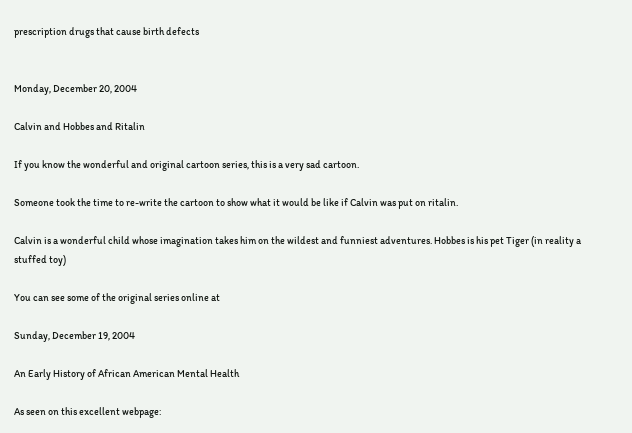prescription drugs that cause birth defects


Monday, December 20, 2004

Calvin and Hobbes and Ritalin

If you know the wonderful and original cartoon series, this is a very sad cartoon.

Someone took the time to re-write the cartoon to show what it would be like if Calvin was put on ritalin.

Calvin is a wonderful child whose imagination takes him on the wildest and funniest adventures. Hobbes is his pet Tiger (in reality a stuffed toy)

You can see some of the original series online at

Sunday, December 19, 2004

An Early History of African American Mental Health

As seen on this excellent webpage: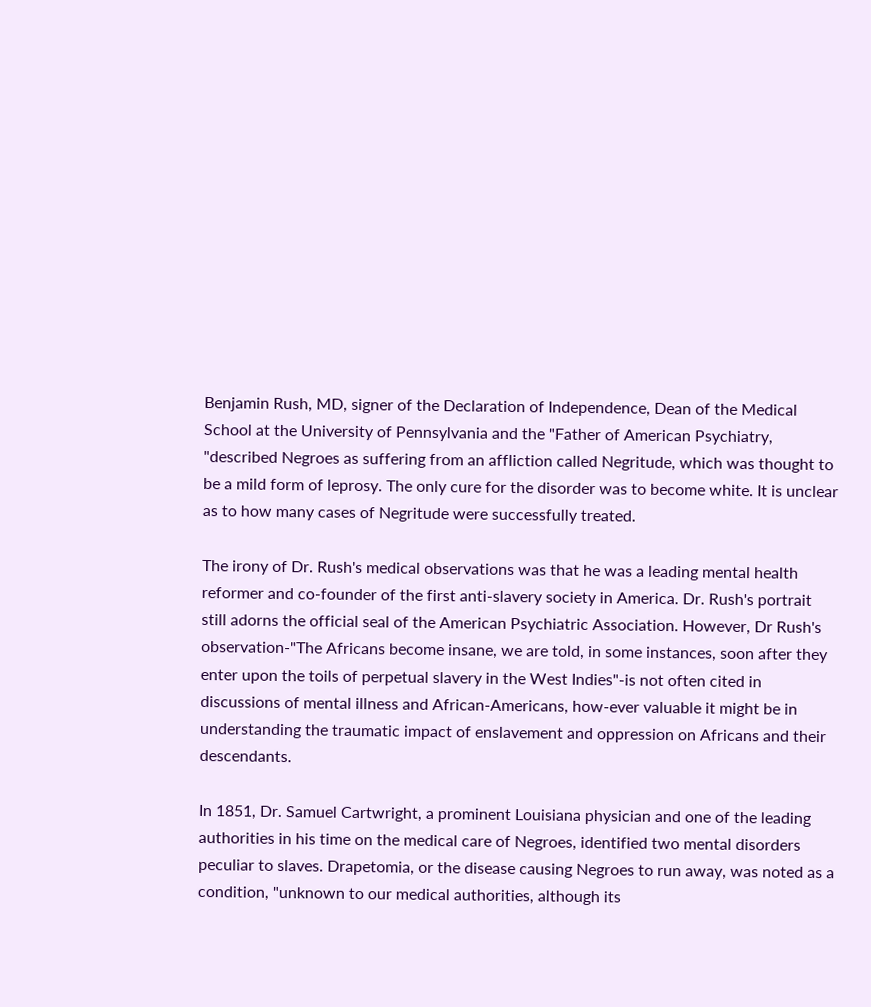Benjamin Rush, MD, signer of the Declaration of Independence, Dean of the Medical School at the University of Pennsylvania and the "Father of American Psychiatry, "described Negroes as suffering from an affliction called Negritude, which was thought to be a mild form of leprosy. The only cure for the disorder was to become white. It is unclear as to how many cases of Negritude were successfully treated.

The irony of Dr. Rush's medical observations was that he was a leading mental health reformer and co-founder of the first anti-slavery society in America. Dr. Rush's portrait still adorns the official seal of the American Psychiatric Association. However, Dr Rush's observation-"The Africans become insane, we are told, in some instances, soon after they enter upon the toils of perpetual slavery in the West Indies"-is not often cited in discussions of mental illness and African-Americans, how-ever valuable it might be in understanding the traumatic impact of enslavement and oppression on Africans and their descendants.

In 1851, Dr. Samuel Cartwright, a prominent Louisiana physician and one of the leading authorities in his time on the medical care of Negroes, identified two mental disorders peculiar to slaves. Drapetomia, or the disease causing Negroes to run away, was noted as a condition, "unknown to our medical authorities, although its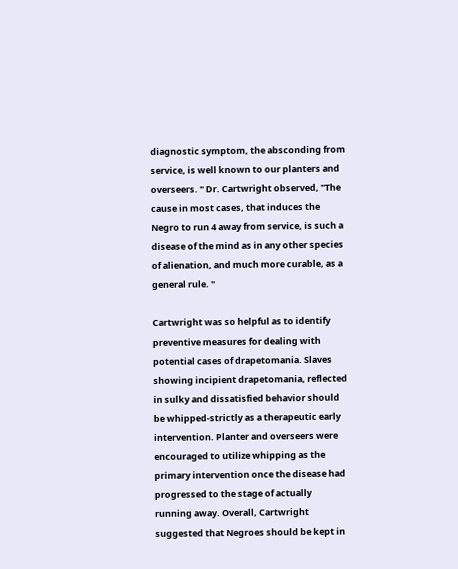diagnostic symptom, the absconding from service, is well known to our planters and overseers. " Dr. Cartwright observed, "The cause in most cases, that induces the Negro to run 4 away from service, is such a disease of the mind as in any other species of alienation, and much more curable, as a general rule. "

Cartwright was so helpful as to identify preventive measures for dealing with potential cases of drapetomania. Slaves showing incipient drapetomania, reflected in sulky and dissatisfied behavior should be whipped-strictly as a therapeutic early intervention. Planter and overseers were encouraged to utilize whipping as the primary intervention once the disease had progressed to the stage of actually running away. Overall, Cartwright suggested that Negroes should be kept in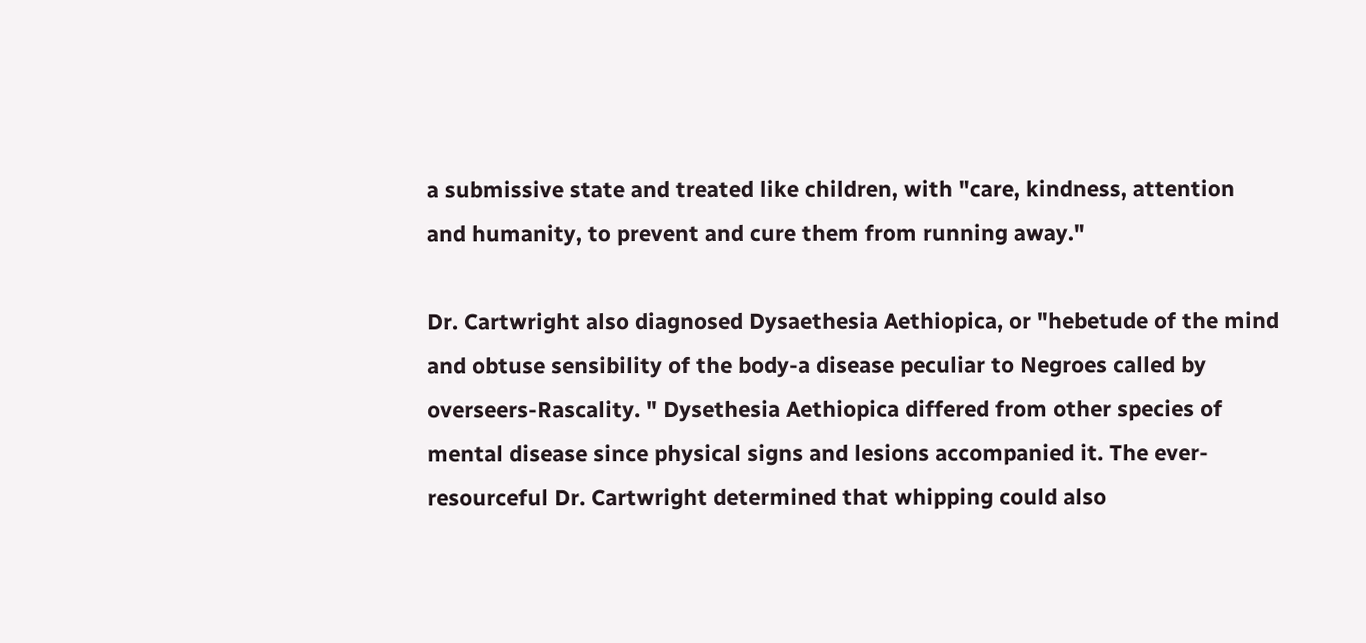a submissive state and treated like children, with "care, kindness, attention and humanity, to prevent and cure them from running away."

Dr. Cartwright also diagnosed Dysaethesia Aethiopica, or "hebetude of the mind and obtuse sensibility of the body-a disease peculiar to Negroes called by overseers-Rascality. " Dysethesia Aethiopica differed from other species of mental disease since physical signs and lesions accompanied it. The ever-resourceful Dr. Cartwright determined that whipping could also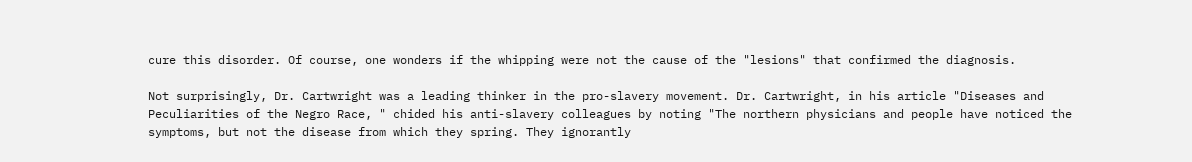cure this disorder. Of course, one wonders if the whipping were not the cause of the "lesions" that confirmed the diagnosis.

Not surprisingly, Dr. Cartwright was a leading thinker in the pro-slavery movement. Dr. Cartwright, in his article "Diseases and Peculiarities of the Negro Race, " chided his anti-slavery colleagues by noting "The northern physicians and people have noticed the symptoms, but not the disease from which they spring. They ignorantly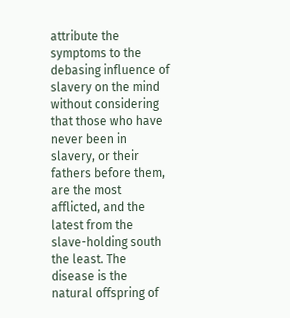attribute the symptoms to the debasing influence of slavery on the mind without considering that those who have never been in slavery, or their fathers before them, are the most afflicted, and the latest from the slave-holding south the least. The disease is the natural offspring of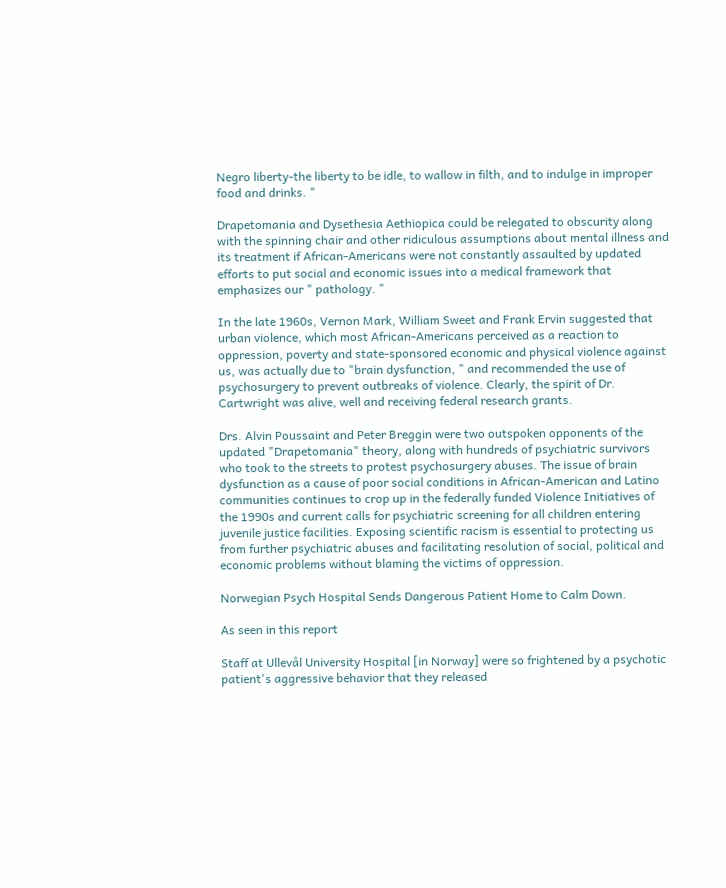Negro liberty-the liberty to be idle, to wallow in filth, and to indulge in improper food and drinks. "

Drapetomania and Dysethesia Aethiopica could be relegated to obscurity along with the spinning chair and other ridiculous assumptions about mental illness and its treatment if African-Americans were not constantly assaulted by updated efforts to put social and economic issues into a medical framework that emphasizes our " pathology. "

In the late 1960s, Vernon Mark, William Sweet and Frank Ervin suggested that urban violence, which most African-Americans perceived as a reaction to oppression, poverty and state-sponsored economic and physical violence against us, was actually due to "brain dysfunction, " and recommended the use of psychosurgery to prevent outbreaks of violence. Clearly, the spirit of Dr. Cartwright was alive, well and receiving federal research grants.

Drs. Alvin Poussaint and Peter Breggin were two outspoken opponents of the updated "Drapetomania" theory, along with hundreds of psychiatric survivors who took to the streets to protest psychosurgery abuses. The issue of brain dysfunction as a cause of poor social conditions in African-American and Latino communities continues to crop up in the federally funded Violence Initiatives of the 1990s and current calls for psychiatric screening for all children entering juvenile justice facilities. Exposing scientific racism is essential to protecting us from further psychiatric abuses and facilitating resolution of social, political and economic problems without blaming the victims of oppression.

Norwegian Psych Hospital Sends Dangerous Patient Home to Calm Down.

As seen in this report

Staff at Ullevål University Hospital [in Norway] were so frightened by a psychotic patient's aggressive behavior that they released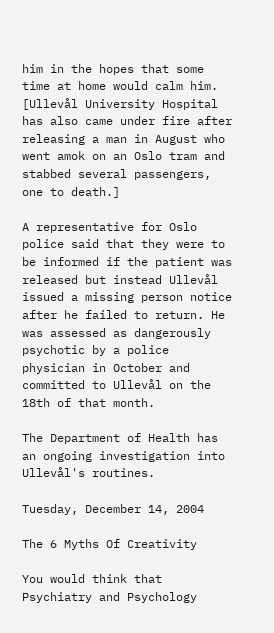him in the hopes that some time at home would calm him. [Ullevål University Hospital has also came under fire after releasing a man in August who went amok on an Oslo tram and stabbed several passengers, one to death.]

A representative for Oslo police said that they were to be informed if the patient was released but instead Ullevål issued a missing person notice after he failed to return. He was assessed as dangerously psychotic by a police physician in October and committed to Ullevål on the 18th of that month.

The Department of Health has an ongoing investigation into Ullevål's routines.

Tuesday, December 14, 2004

The 6 Myths Of Creativity

You would think that Psychiatry and Psychology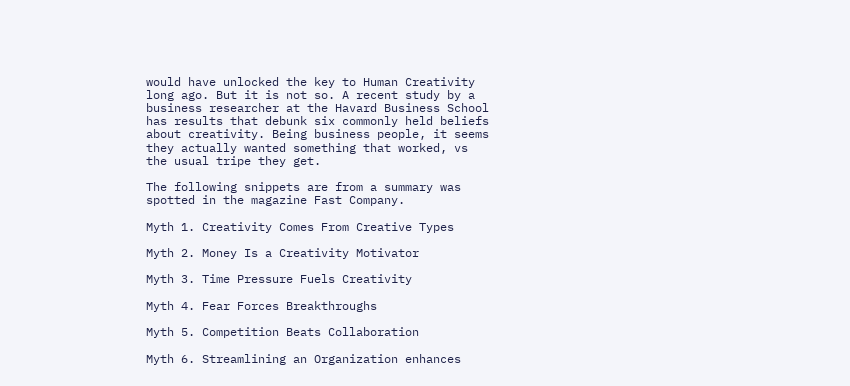would have unlocked the key to Human Creativity long ago. But it is not so. A recent study by a business researcher at the Havard Business School has results that debunk six commonly held beliefs about creativity. Being business people, it seems they actually wanted something that worked, vs the usual tripe they get.

The following snippets are from a summary was spotted in the magazine Fast Company.

Myth 1. Creativity Comes From Creative Types

Myth 2. Money Is a Creativity Motivator

Myth 3. Time Pressure Fuels Creativity

Myth 4. Fear Forces Breakthroughs

Myth 5. Competition Beats Collaboration

Myth 6. Streamlining an Organization enhances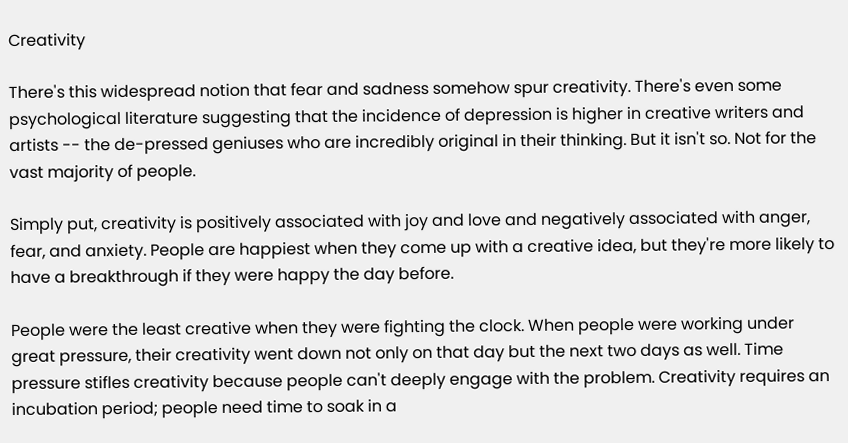Creativity

There's this widespread notion that fear and sadness somehow spur creativity. There's even some psychological literature suggesting that the incidence of depression is higher in creative writers and artists -- the de-pressed geniuses who are incredibly original in their thinking. But it isn't so. Not for the vast majority of people.

Simply put, creativity is positively associated with joy and love and negatively associated with anger, fear, and anxiety. People are happiest when they come up with a creative idea, but they're more likely to have a breakthrough if they were happy the day before.

People were the least creative when they were fighting the clock. When people were working under great pressure, their creativity went down not only on that day but the next two days as well. Time pressure stifles creativity because people can't deeply engage with the problem. Creativity requires an incubation period; people need time to soak in a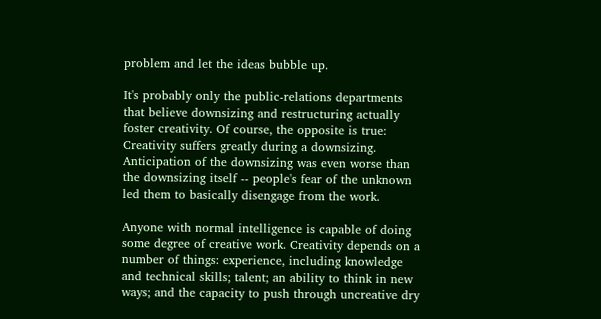problem and let the ideas bubble up.

It's probably only the public-relations departments that believe downsizing and restructuring actually foster creativity. Of course, the opposite is true: Creativity suffers greatly during a downsizing. Anticipation of the downsizing was even worse than the downsizing itself -- people's fear of the unknown led them to basically disengage from the work.

Anyone with normal intelligence is capable of doing some degree of creative work. Creativity depends on a number of things: experience, including knowledge and technical skills; talent; an ability to think in new ways; and the capacity to push through uncreative dry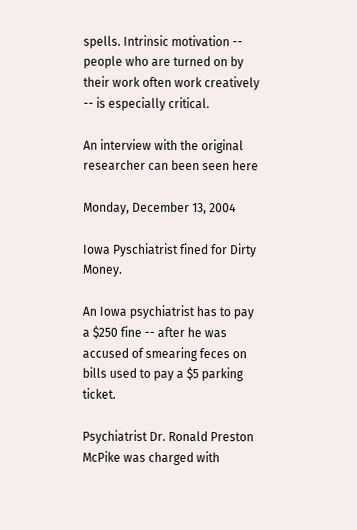spells. Intrinsic motivation -- people who are turned on by their work often work creatively -- is especially critical.

An interview with the original researcher can been seen here

Monday, December 13, 2004

Iowa Pyschiatrist fined for Dirty Money.

An Iowa psychiatrist has to pay a $250 fine -- after he was accused of smearing feces on bills used to pay a $5 parking ticket.

Psychiatrist Dr. Ronald Preston McPike was charged with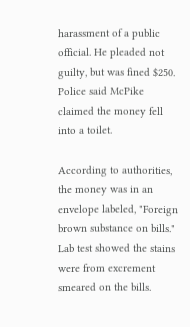harassment of a public official. He pleaded not guilty, but was fined $250. Police said McPike claimed the money fell into a toilet.

According to authorities, the money was in an envelope labeled, "Foreign brown substance on bills." Lab test showed the stains were from excrement smeared on the bills.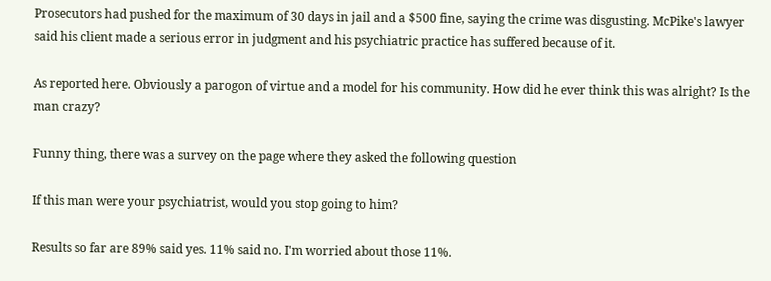Prosecutors had pushed for the maximum of 30 days in jail and a $500 fine, saying the crime was disgusting. McPike's lawyer said his client made a serious error in judgment and his psychiatric practice has suffered because of it.

As reported here. Obviously a parogon of virtue and a model for his community. How did he ever think this was alright? Is the man crazy?

Funny thing, there was a survey on the page where they asked the following question

If this man were your psychiatrist, would you stop going to him?

Results so far are 89% said yes. 11% said no. I'm worried about those 11%.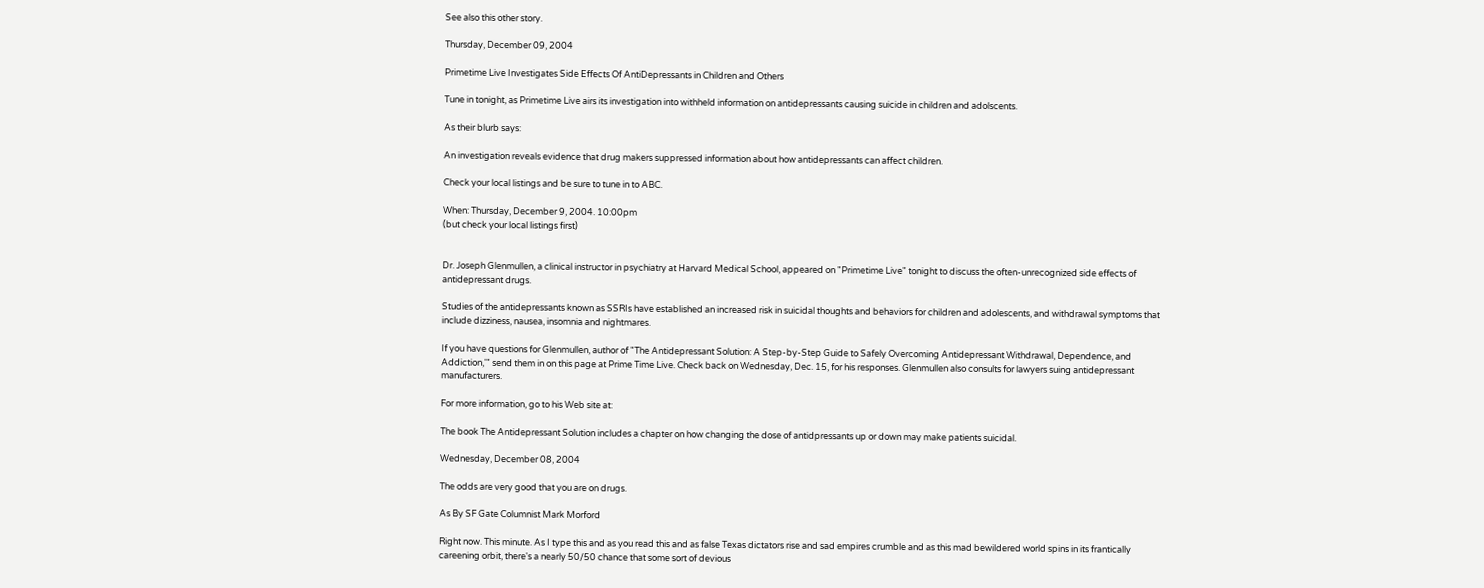See also this other story.

Thursday, December 09, 2004

Primetime Live Investigates Side Effects Of AntiDepressants in Children and Others

Tune in tonight, as Primetime Live airs its investigation into withheld information on antidepressants causing suicide in children and adolscents.

As their blurb says:

An investigation reveals evidence that drug makers suppressed information about how antidepressants can affect children.

Check your local listings and be sure to tune in to ABC.

When: Thursday, December 9, 2004. 10:00pm
(but check your local listings first)


Dr. Joseph Glenmullen, a clinical instructor in psychiatry at Harvard Medical School, appeared on "Primetime Live" tonight to discuss the often-unrecognized side effects of antidepressant drugs.

Studies of the antidepressants known as SSRIs have established an increased risk in suicidal thoughts and behaviors for children and adolescents, and withdrawal symptoms that include dizziness, nausea, insomnia and nightmares.

If you have questions for Glenmullen, author of "The Antidepressant Solution: A Step-by-Step Guide to Safely Overcoming Antidepressant Withdrawal, Dependence, and Addiction,'" send them in on this page at Prime Time Live. Check back on Wednesday, Dec. 15, for his responses. Glenmullen also consults for lawyers suing antidepressant manufacturers.

For more information, go to his Web site at:

The book The Antidepressant Solution includes a chapter on how changing the dose of antidpressants up or down may make patients suicidal.

Wednesday, December 08, 2004

The odds are very good that you are on drugs.

As By SF Gate Columnist Mark Morford

Right now. This minute. As I type this and as you read this and as false Texas dictators rise and sad empires crumble and as this mad bewildered world spins in its frantically careening orbit, there's a nearly 50/50 chance that some sort of devious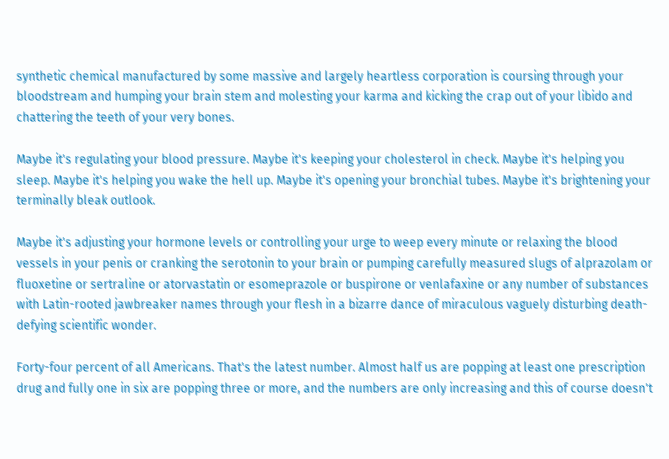synthetic chemical manufactured by some massive and largely heartless corporation is coursing through your bloodstream and humping your brain stem and molesting your karma and kicking the crap out of your libido and chattering the teeth of your very bones.

Maybe it's regulating your blood pressure. Maybe it's keeping your cholesterol in check. Maybe it's helping you sleep. Maybe it's helping you wake the hell up. Maybe it's opening your bronchial tubes. Maybe it's brightening your terminally bleak outlook.

Maybe it's adjusting your hormone levels or controlling your urge to weep every minute or relaxing the blood vessels in your penis or cranking the serotonin to your brain or pumping carefully measured slugs of alprazolam or fluoxetine or sertraline or atorvastatin or esomeprazole or buspirone or venlafaxine or any number of substances with Latin-rooted jawbreaker names through your flesh in a bizarre dance of miraculous vaguely disturbing death-defying scientific wonder.

Forty-four percent of all Americans. That's the latest number. Almost half us are popping at least one prescription drug and fully one in six are popping three or more, and the numbers are only increasing and this of course doesn't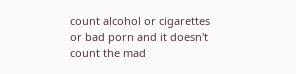count alcohol or cigarettes or bad porn and it doesn't count the mad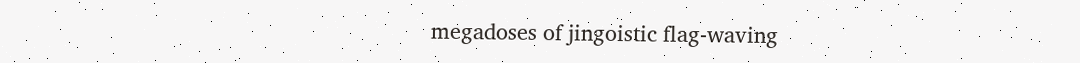megadoses of jingoistic flag-waving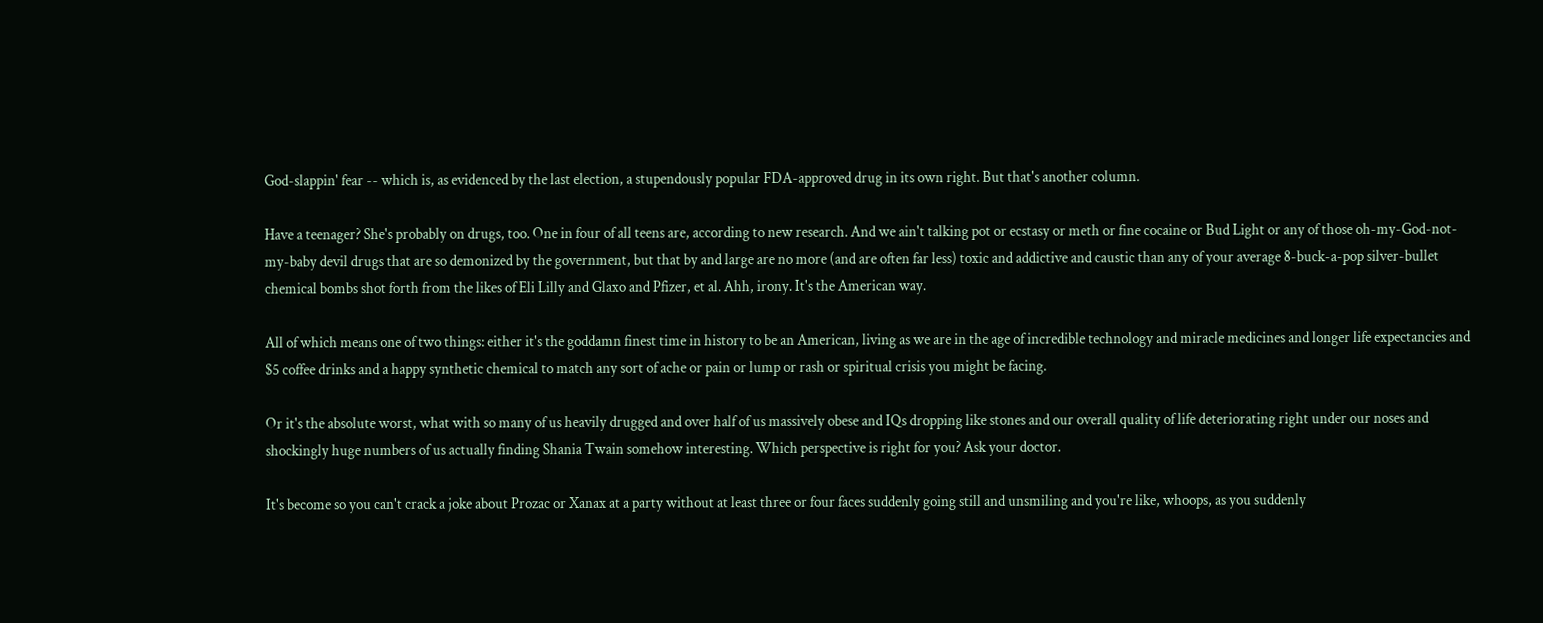God-slappin' fear -- which is, as evidenced by the last election, a stupendously popular FDA-approved drug in its own right. But that's another column.

Have a teenager? She's probably on drugs, too. One in four of all teens are, according to new research. And we ain't talking pot or ecstasy or meth or fine cocaine or Bud Light or any of those oh-my-God-not-my-baby devil drugs that are so demonized by the government, but that by and large are no more (and are often far less) toxic and addictive and caustic than any of your average 8-buck-a-pop silver-bullet chemical bombs shot forth from the likes of Eli Lilly and Glaxo and Pfizer, et al. Ahh, irony. It's the American way.

All of which means one of two things: either it's the goddamn finest time in history to be an American, living as we are in the age of incredible technology and miracle medicines and longer life expectancies and $5 coffee drinks and a happy synthetic chemical to match any sort of ache or pain or lump or rash or spiritual crisis you might be facing.

Or it's the absolute worst, what with so many of us heavily drugged and over half of us massively obese and IQs dropping like stones and our overall quality of life deteriorating right under our noses and shockingly huge numbers of us actually finding Shania Twain somehow interesting. Which perspective is right for you? Ask your doctor.

It's become so you can't crack a joke about Prozac or Xanax at a party without at least three or four faces suddenly going still and unsmiling and you're like, whoops, as you suddenly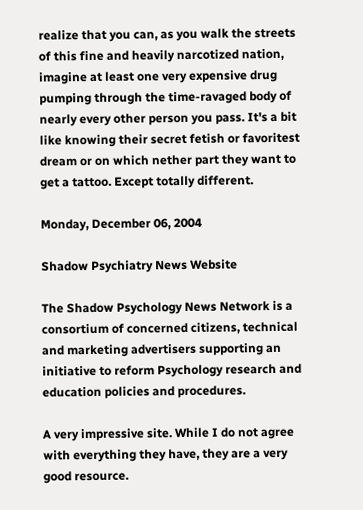realize that you can, as you walk the streets of this fine and heavily narcotized nation, imagine at least one very expensive drug pumping through the time-ravaged body of nearly every other person you pass. It's a bit like knowing their secret fetish or favoritest dream or on which nether part they want to get a tattoo. Except totally different.

Monday, December 06, 2004

Shadow Psychiatry News Website

The Shadow Psychology News Network is a consortium of concerned citizens, technical and marketing advertisers supporting an initiative to reform Psychology research and education policies and procedures.

A very impressive site. While I do not agree with everything they have, they are a very good resource.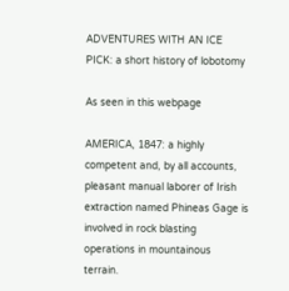ADVENTURES WITH AN ICE PICK: a short history of lobotomy

As seen in this webpage

AMERICA, 1847: a highly competent and, by all accounts, pleasant manual laborer of Irish extraction named Phineas Gage is involved in rock blasting operations in mountainous terrain.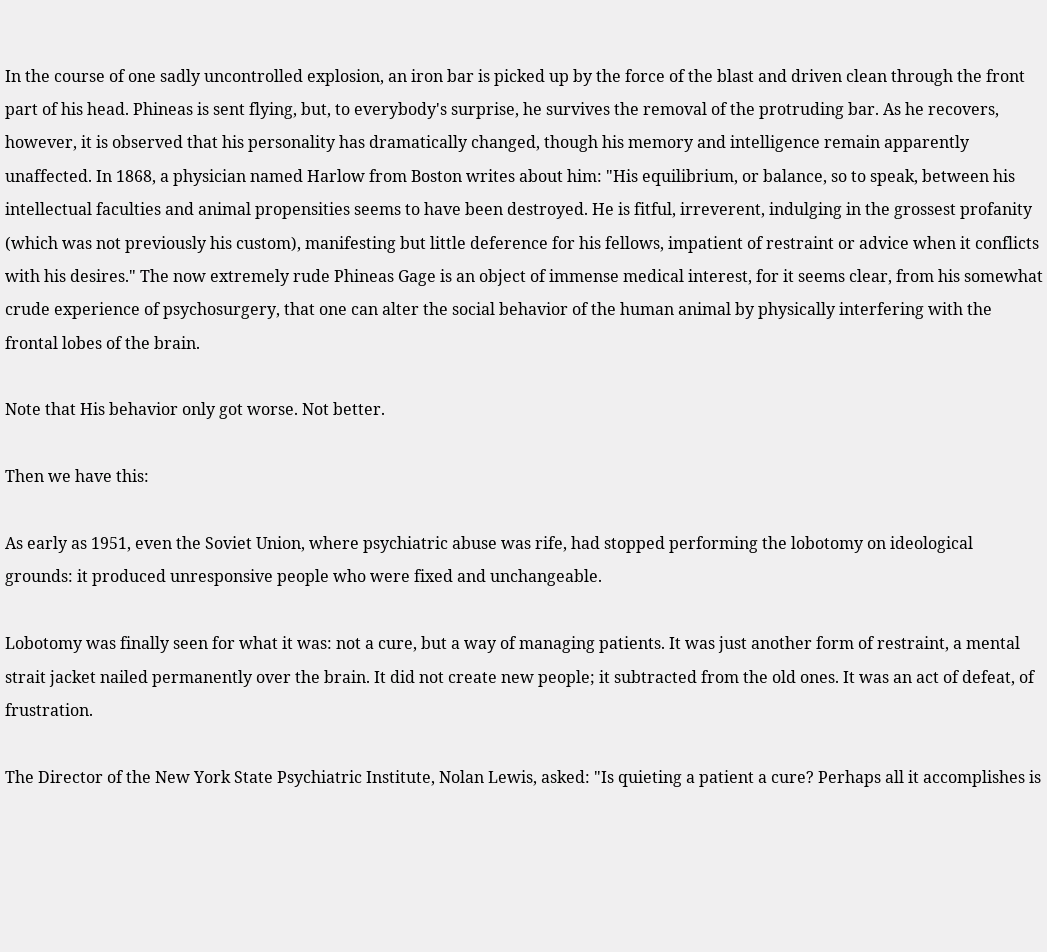In the course of one sadly uncontrolled explosion, an iron bar is picked up by the force of the blast and driven clean through the front part of his head. Phineas is sent flying, but, to everybody's surprise, he survives the removal of the protruding bar. As he recovers, however, it is observed that his personality has dramatically changed, though his memory and intelligence remain apparently unaffected. In 1868, a physician named Harlow from Boston writes about him: "His equilibrium, or balance, so to speak, between his intellectual faculties and animal propensities seems to have been destroyed. He is fitful, irreverent, indulging in the grossest profanity (which was not previously his custom), manifesting but little deference for his fellows, impatient of restraint or advice when it conflicts with his desires." The now extremely rude Phineas Gage is an object of immense medical interest, for it seems clear, from his somewhat crude experience of psychosurgery, that one can alter the social behavior of the human animal by physically interfering with the frontal lobes of the brain.

Note that His behavior only got worse. Not better.

Then we have this:

As early as 1951, even the Soviet Union, where psychiatric abuse was rife, had stopped performing the lobotomy on ideological grounds: it produced unresponsive people who were fixed and unchangeable.

Lobotomy was finally seen for what it was: not a cure, but a way of managing patients. It was just another form of restraint, a mental strait jacket nailed permanently over the brain. It did not create new people; it subtracted from the old ones. It was an act of defeat, of frustration.

The Director of the New York State Psychiatric Institute, Nolan Lewis, asked: "Is quieting a patient a cure? Perhaps all it accomplishes is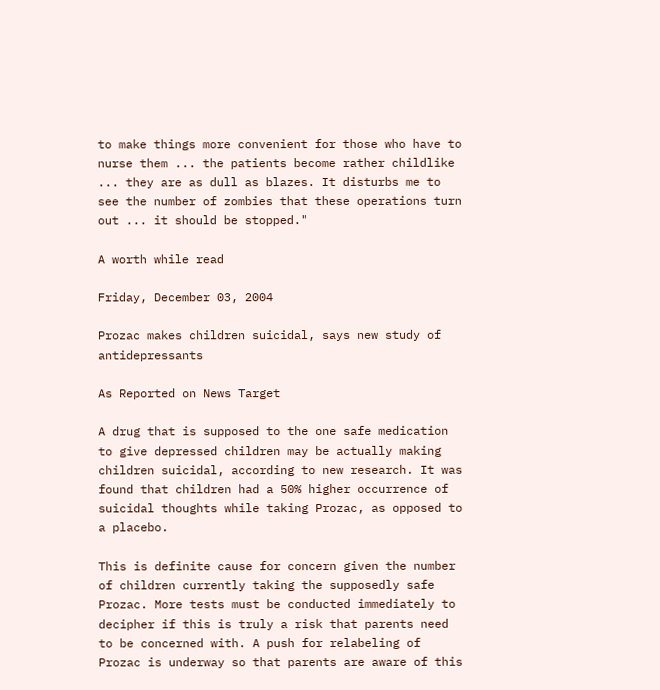to make things more convenient for those who have to nurse them ... the patients become rather childlike ... they are as dull as blazes. It disturbs me to see the number of zombies that these operations turn out ... it should be stopped."

A worth while read

Friday, December 03, 2004

Prozac makes children suicidal, says new study of antidepressants

As Reported on News Target

A drug that is supposed to the one safe medication to give depressed children may be actually making children suicidal, according to new research. It was found that children had a 50% higher occurrence of suicidal thoughts while taking Prozac, as opposed to a placebo.

This is definite cause for concern given the number of children currently taking the supposedly safe Prozac. More tests must be conducted immediately to decipher if this is truly a risk that parents need to be concerned with. A push for relabeling of Prozac is underway so that parents are aware of this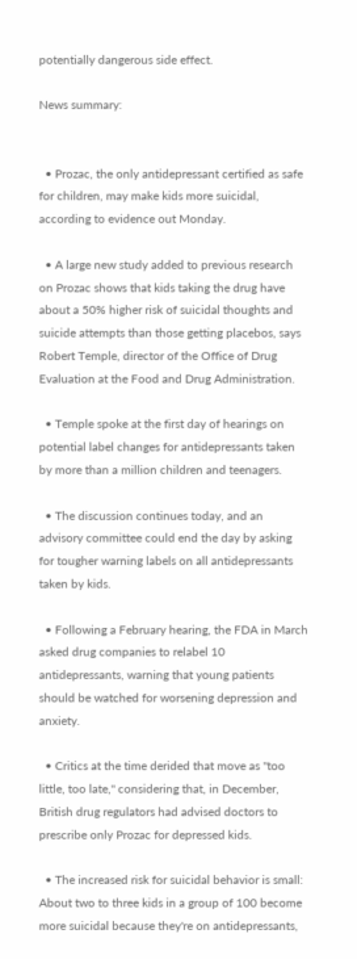potentially dangerous side effect.

News summary:


  • Prozac, the only antidepressant certified as safe for children, may make kids more suicidal, according to evidence out Monday.

  • A large new study added to previous research on Prozac shows that kids taking the drug have about a 50% higher risk of suicidal thoughts and suicide attempts than those getting placebos, says Robert Temple, director of the Office of Drug Evaluation at the Food and Drug Administration.

  • Temple spoke at the first day of hearings on potential label changes for antidepressants taken by more than a million children and teenagers.

  • The discussion continues today, and an advisory committee could end the day by asking for tougher warning labels on all antidepressants taken by kids.

  • Following a February hearing, the FDA in March asked drug companies to relabel 10 antidepressants, warning that young patients should be watched for worsening depression and anxiety.

  • Critics at the time derided that move as "too little, too late," considering that, in December, British drug regulators had advised doctors to prescribe only Prozac for depressed kids.

  • The increased risk for suicidal behavior is small: About two to three kids in a group of 100 become more suicidal because they're on antidepressants,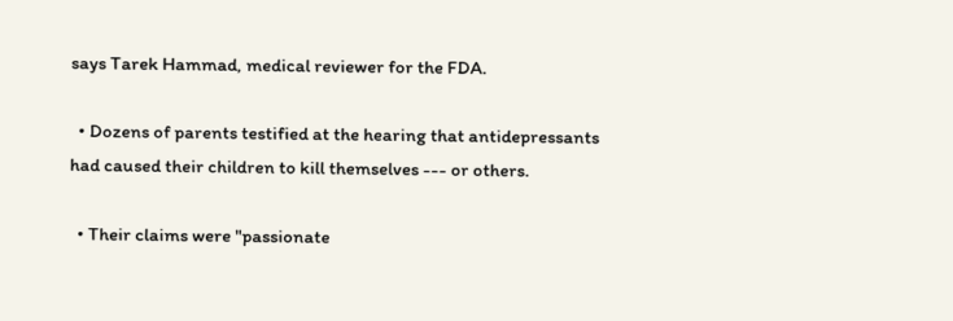says Tarek Hammad, medical reviewer for the FDA.

  • Dozens of parents testified at the hearing that antidepressants had caused their children to kill themselves --- or others.

  • Their claims were "passionate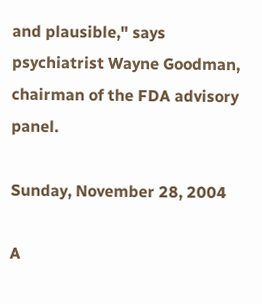and plausible," says psychiatrist Wayne Goodman, chairman of the FDA advisory panel.

Sunday, November 28, 2004

A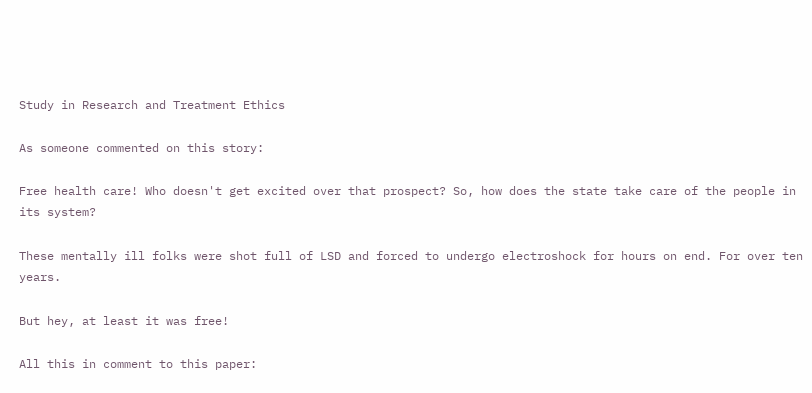Study in Research and Treatment Ethics

As someone commented on this story:

Free health care! Who doesn't get excited over that prospect? So, how does the state take care of the people in its system?

These mentally ill folks were shot full of LSD and forced to undergo electroshock for hours on end. For over ten years.

But hey, at least it was free!

All this in comment to this paper: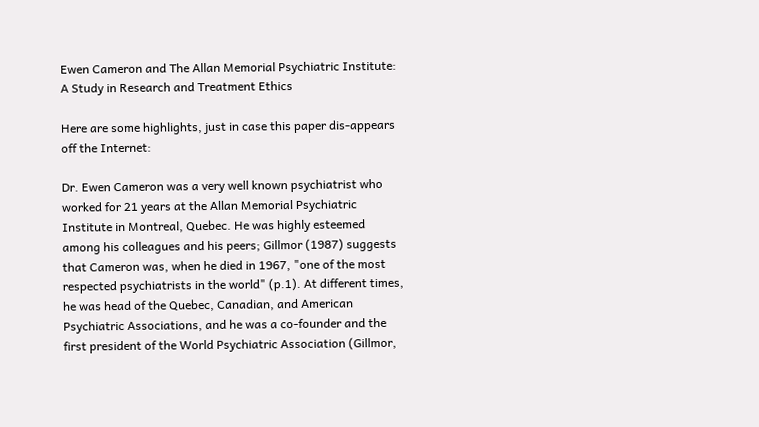Ewen Cameron and The Allan Memorial Psychiatric Institute: A Study in Research and Treatment Ethics

Here are some highlights, just in case this paper dis-appears off the Internet:

Dr. Ewen Cameron was a very well known psychiatrist who worked for 21 years at the Allan Memorial Psychiatric Institute in Montreal, Quebec. He was highly esteemed among his colleagues and his peers; Gillmor (1987) suggests that Cameron was, when he died in 1967, "one of the most respected psychiatrists in the world" (p.1). At different times, he was head of the Quebec, Canadian, and American Psychiatric Associations, and he was a co-founder and the first president of the World Psychiatric Association (Gillmor,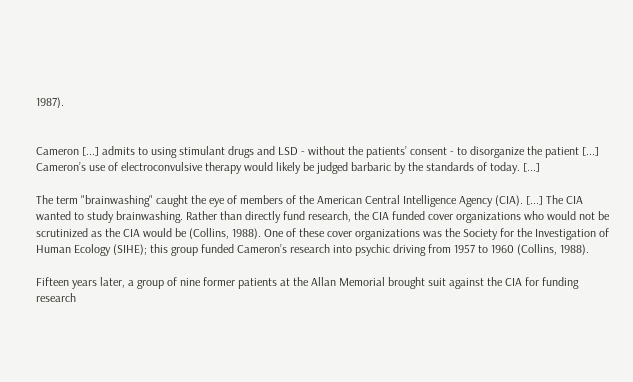1987).


Cameron [...] admits to using stimulant drugs and LSD - without the patients’ consent - to disorganize the patient [...] Cameron’s use of electroconvulsive therapy would likely be judged barbaric by the standards of today. [...]

The term "brainwashing" caught the eye of members of the American Central Intelligence Agency (CIA). [...] The CIA wanted to study brainwashing. Rather than directly fund research, the CIA funded cover organizations who would not be scrutinized as the CIA would be (Collins, 1988). One of these cover organizations was the Society for the Investigation of Human Ecology (SIHE); this group funded Cameron’s research into psychic driving from 1957 to 1960 (Collins, 1988).

Fifteen years later, a group of nine former patients at the Allan Memorial brought suit against the CIA for funding research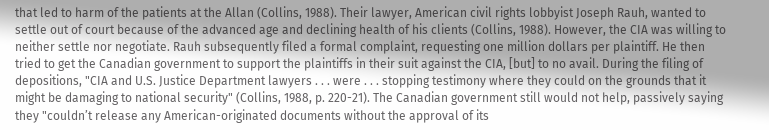that led to harm of the patients at the Allan (Collins, 1988). Their lawyer, American civil rights lobbyist Joseph Rauh, wanted to settle out of court because of the advanced age and declining health of his clients (Collins, 1988). However, the CIA was willing to neither settle nor negotiate. Rauh subsequently filed a formal complaint, requesting one million dollars per plaintiff. He then tried to get the Canadian government to support the plaintiffs in their suit against the CIA, [but] to no avail. During the filing of depositions, "CIA and U.S. Justice Department lawyers . . . were . . . stopping testimony where they could on the grounds that it might be damaging to national security" (Collins, 1988, p. 220-21). The Canadian government still would not help, passively saying they "couldn’t release any American-originated documents without the approval of its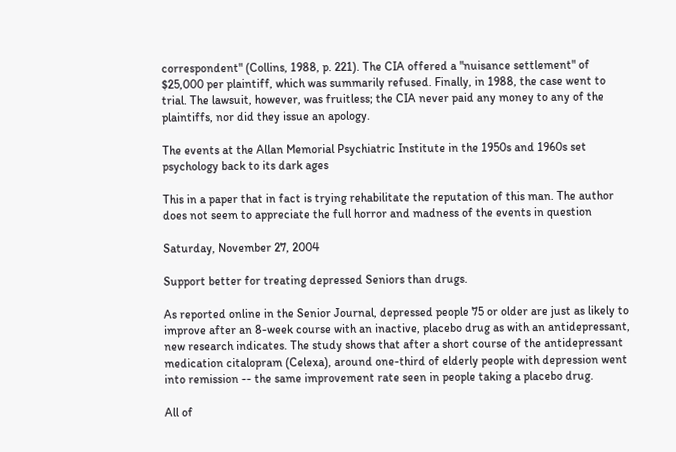correspondent" (Collins, 1988, p. 221). The CIA offered a "nuisance settlement" of $25,000 per plaintiff, which was summarily refused. Finally, in 1988, the case went to trial. The lawsuit, however, was fruitless; the CIA never paid any money to any of the plaintiffs, nor did they issue an apology.

The events at the Allan Memorial Psychiatric Institute in the 1950s and 1960s set psychology back to its dark ages

This in a paper that in fact is trying rehabilitate the reputation of this man. The author does not seem to appreciate the full horror and madness of the events in question

Saturday, November 27, 2004

Support better for treating depressed Seniors than drugs.

As reported online in the Senior Journal, depressed people 75 or older are just as likely to improve after an 8-week course with an inactive, placebo drug as with an antidepressant, new research indicates. The study shows that after a short course of the antidepressant medication citalopram (Celexa), around one-third of elderly people with depression went into remission -- the same improvement rate seen in people taking a placebo drug.

All of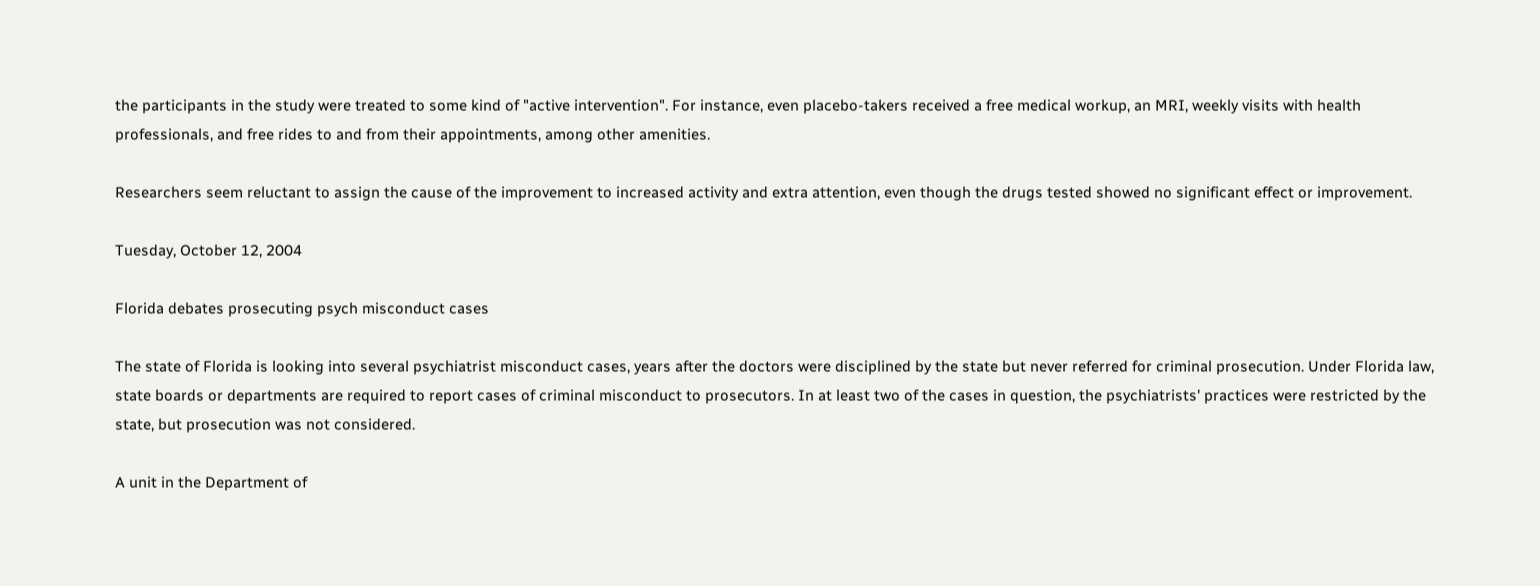the participants in the study were treated to some kind of "active intervention". For instance, even placebo-takers received a free medical workup, an MRI, weekly visits with health professionals, and free rides to and from their appointments, among other amenities.

Researchers seem reluctant to assign the cause of the improvement to increased activity and extra attention, even though the drugs tested showed no significant effect or improvement.

Tuesday, October 12, 2004

Florida debates prosecuting psych misconduct cases

The state of Florida is looking into several psychiatrist misconduct cases, years after the doctors were disciplined by the state but never referred for criminal prosecution. Under Florida law, state boards or departments are required to report cases of criminal misconduct to prosecutors. In at least two of the cases in question, the psychiatrists' practices were restricted by the state, but prosecution was not considered.

A unit in the Department of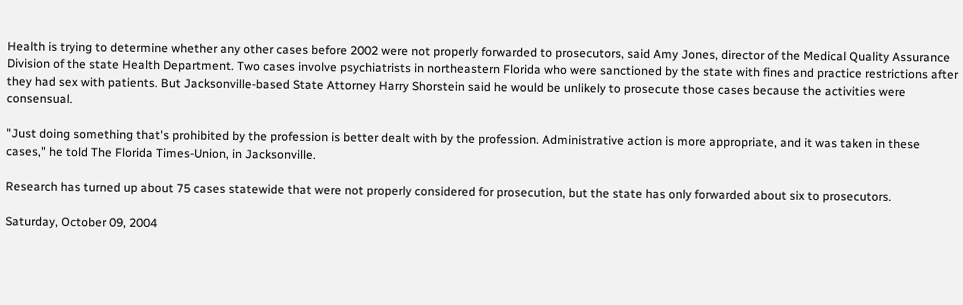Health is trying to determine whether any other cases before 2002 were not properly forwarded to prosecutors, said Amy Jones, director of the Medical Quality Assurance Division of the state Health Department. Two cases involve psychiatrists in northeastern Florida who were sanctioned by the state with fines and practice restrictions after they had sex with patients. But Jacksonville-based State Attorney Harry Shorstein said he would be unlikely to prosecute those cases because the activities were consensual.

"Just doing something that's prohibited by the profession is better dealt with by the profession. Administrative action is more appropriate, and it was taken in these cases," he told The Florida Times-Union, in Jacksonville.

Research has turned up about 75 cases statewide that were not properly considered for prosecution, but the state has only forwarded about six to prosecutors.

Saturday, October 09, 2004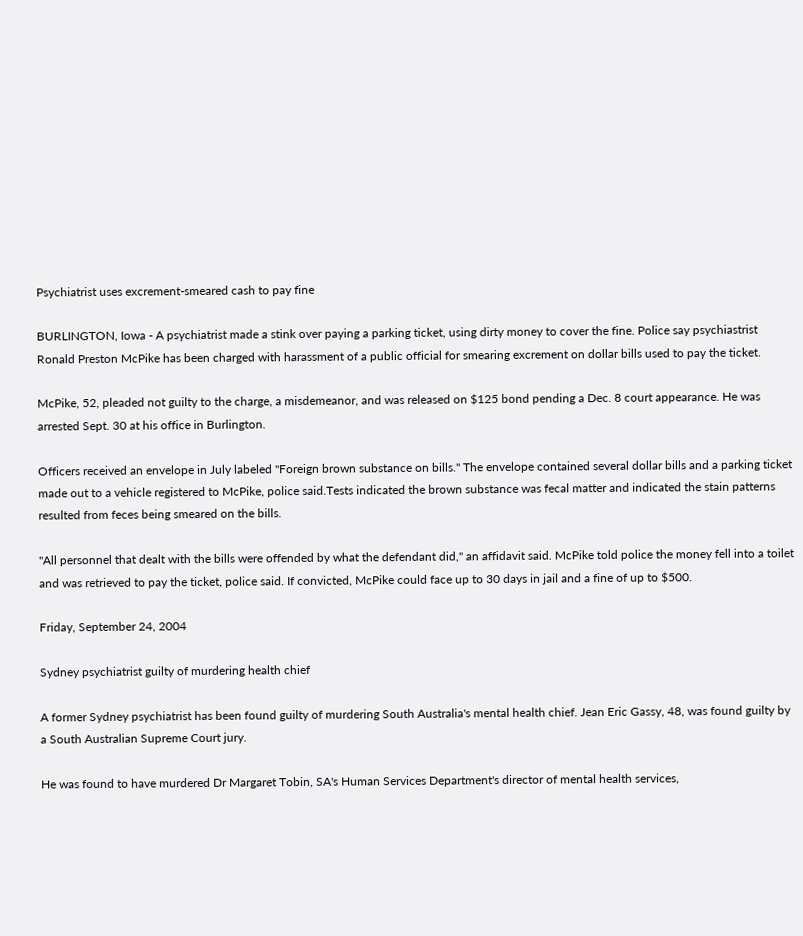Psychiatrist uses excrement-smeared cash to pay fine

BURLINGTON, Iowa - A psychiatrist made a stink over paying a parking ticket, using dirty money to cover the fine. Police say psychiastrist Ronald Preston McPike has been charged with harassment of a public official for smearing excrement on dollar bills used to pay the ticket.

McPike, 52, pleaded not guilty to the charge, a misdemeanor, and was released on $125 bond pending a Dec. 8 court appearance. He was arrested Sept. 30 at his office in Burlington.

Officers received an envelope in July labeled "Foreign brown substance on bills." The envelope contained several dollar bills and a parking ticket made out to a vehicle registered to McPike, police said.Tests indicated the brown substance was fecal matter and indicated the stain patterns resulted from feces being smeared on the bills.

"All personnel that dealt with the bills were offended by what the defendant did," an affidavit said. McPike told police the money fell into a toilet and was retrieved to pay the ticket, police said. If convicted, McPike could face up to 30 days in jail and a fine of up to $500.

Friday, September 24, 2004

Sydney psychiatrist guilty of murdering health chief

A former Sydney psychiatrist has been found guilty of murdering South Australia's mental health chief. Jean Eric Gassy, 48, was found guilty by a South Australian Supreme Court jury.

He was found to have murdered Dr Margaret Tobin, SA's Human Services Department's director of mental health services,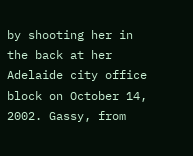by shooting her in the back at her Adelaide city office block on October 14, 2002. Gassy, from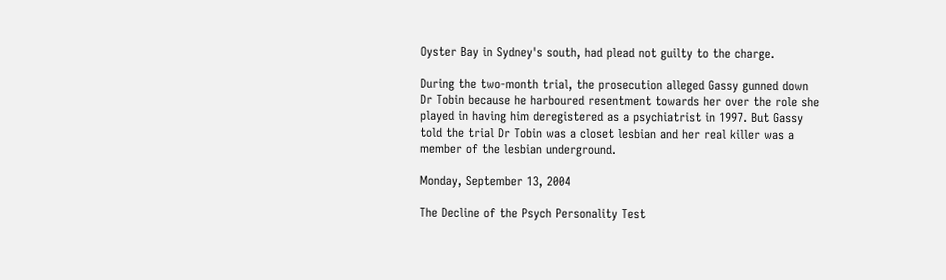Oyster Bay in Sydney's south, had plead not guilty to the charge.

During the two-month trial, the prosecution alleged Gassy gunned down Dr Tobin because he harboured resentment towards her over the role she played in having him deregistered as a psychiatrist in 1997. But Gassy told the trial Dr Tobin was a closet lesbian and her real killer was a member of the lesbian underground.

Monday, September 13, 2004

The Decline of the Psych Personality Test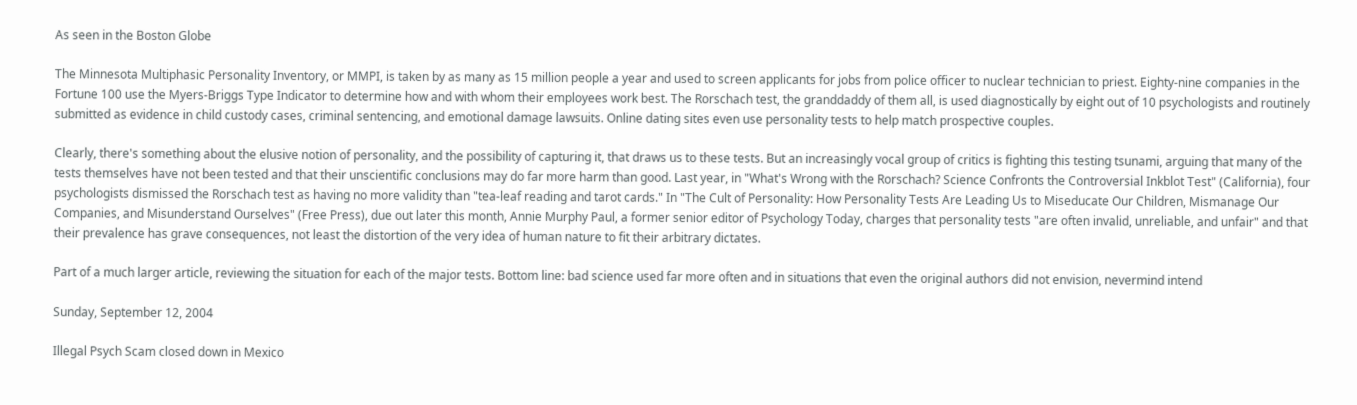As seen in the Boston Globe

The Minnesota Multiphasic Personality Inventory, or MMPI, is taken by as many as 15 million people a year and used to screen applicants for jobs from police officer to nuclear technician to priest. Eighty-nine companies in the Fortune 100 use the Myers-Briggs Type Indicator to determine how and with whom their employees work best. The Rorschach test, the granddaddy of them all, is used diagnostically by eight out of 10 psychologists and routinely submitted as evidence in child custody cases, criminal sentencing, and emotional damage lawsuits. Online dating sites even use personality tests to help match prospective couples.

Clearly, there's something about the elusive notion of personality, and the possibility of capturing it, that draws us to these tests. But an increasingly vocal group of critics is fighting this testing tsunami, arguing that many of the tests themselves have not been tested and that their unscientific conclusions may do far more harm than good. Last year, in "What's Wrong with the Rorschach? Science Confronts the Controversial Inkblot Test" (California), four psychologists dismissed the Rorschach test as having no more validity than "tea-leaf reading and tarot cards." In "The Cult of Personality: How Personality Tests Are Leading Us to Miseducate Our Children, Mismanage Our Companies, and Misunderstand Ourselves" (Free Press), due out later this month, Annie Murphy Paul, a former senior editor of Psychology Today, charges that personality tests "are often invalid, unreliable, and unfair" and that their prevalence has grave consequences, not least the distortion of the very idea of human nature to fit their arbitrary dictates.

Part of a much larger article, reviewing the situation for each of the major tests. Bottom line: bad science used far more often and in situations that even the original authors did not envision, nevermind intend

Sunday, September 12, 2004

Illegal Psych Scam closed down in Mexico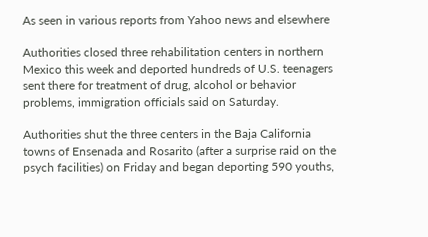As seen in various reports from Yahoo news and elsewhere

Authorities closed three rehabilitation centers in northern Mexico this week and deported hundreds of U.S. teenagers sent there for treatment of drug, alcohol or behavior problems, immigration officials said on Saturday.

Authorities shut the three centers in the Baja California towns of Ensenada and Rosarito (after a surprise raid on the psych facilities) on Friday and began deporting 590 youths,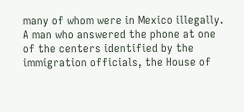many of whom were in Mexico illegally. A man who answered the phone at one of the centers identified by the immigration officials, the House of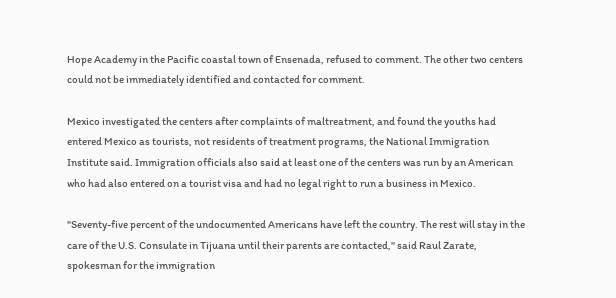Hope Academy in the Pacific coastal town of Ensenada, refused to comment. The other two centers could not be immediately identified and contacted for comment.

Mexico investigated the centers after complaints of maltreatment, and found the youths had entered Mexico as tourists, not residents of treatment programs, the National Immigration Institute said. Immigration officials also said at least one of the centers was run by an American who had also entered on a tourist visa and had no legal right to run a business in Mexico.

"Seventy-five percent of the undocumented Americans have left the country. The rest will stay in the care of the U.S. Consulate in Tijuana until their parents are contacted," said Raul Zarate, spokesman for the immigration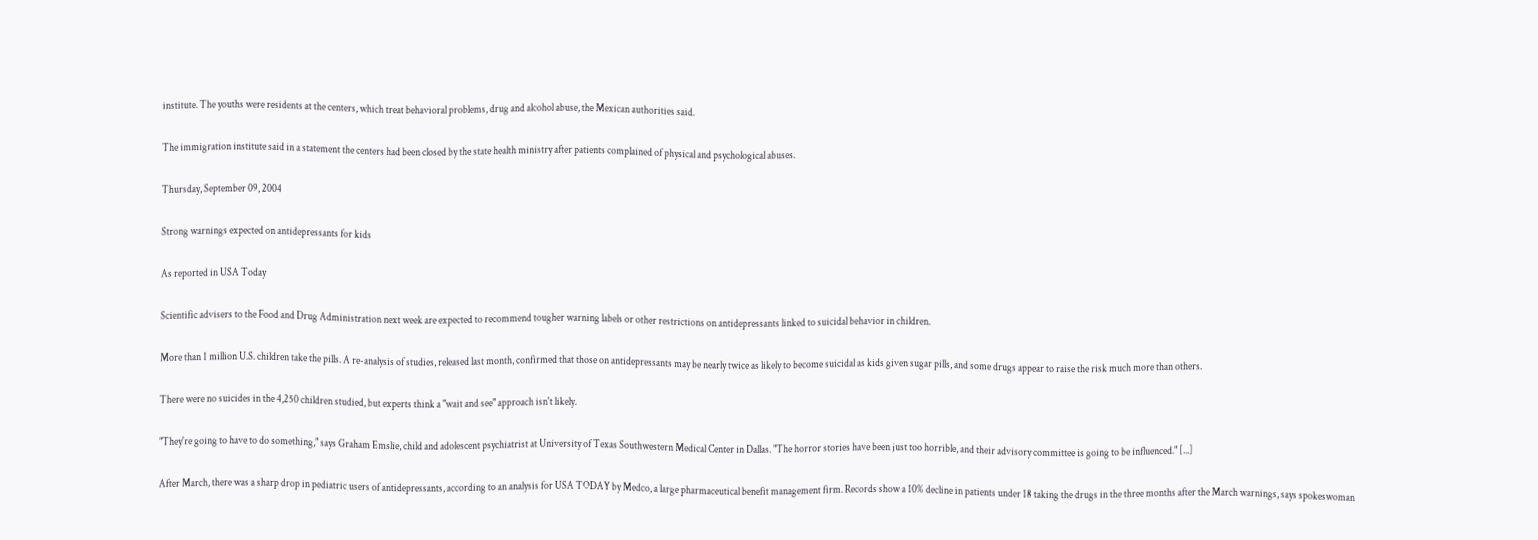institute. The youths were residents at the centers, which treat behavioral problems, drug and alcohol abuse, the Mexican authorities said.

The immigration institute said in a statement the centers had been closed by the state health ministry after patients complained of physical and psychological abuses.

Thursday, September 09, 2004

Strong warnings expected on antidepressants for kids

As reported in USA Today

Scientific advisers to the Food and Drug Administration next week are expected to recommend tougher warning labels or other restrictions on antidepressants linked to suicidal behavior in children.

More than 1 million U.S. children take the pills. A re-analysis of studies, released last month, confirmed that those on antidepressants may be nearly twice as likely to become suicidal as kids given sugar pills, and some drugs appear to raise the risk much more than others.

There were no suicides in the 4,250 children studied, but experts think a "wait and see" approach isn't likely.

"They're going to have to do something," says Graham Emslie, child and adolescent psychiatrist at University of Texas Southwestern Medical Center in Dallas. "The horror stories have been just too horrible, and their advisory committee is going to be influenced." [...]

After March, there was a sharp drop in pediatric users of antidepressants, according to an analysis for USA TODAY by Medco, a large pharmaceutical benefit management firm. Records show a 10% decline in patients under 18 taking the drugs in the three months after the March warnings, says spokeswoman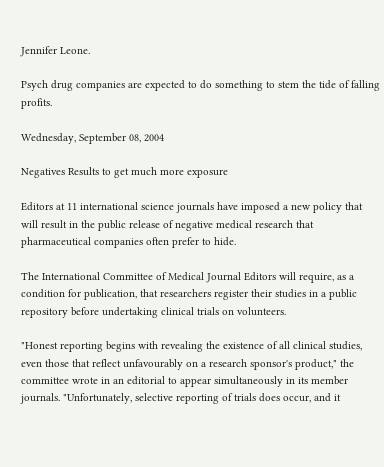Jennifer Leone.

Psych drug companies are expected to do something to stem the tide of falling profits.

Wednesday, September 08, 2004

Negatives Results to get much more exposure

Editors at 11 international science journals have imposed a new policy that will result in the public release of negative medical research that pharmaceutical companies often prefer to hide.

The International Committee of Medical Journal Editors will require, as a condition for publication, that researchers register their studies in a public repository before undertaking clinical trials on volunteers.

"Honest reporting begins with revealing the existence of all clinical studies, even those that reflect unfavourably on a research sponsor's product," the committee wrote in an editorial to appear simultaneously in its member journals. "Unfortunately, selective reporting of trials does occur, and it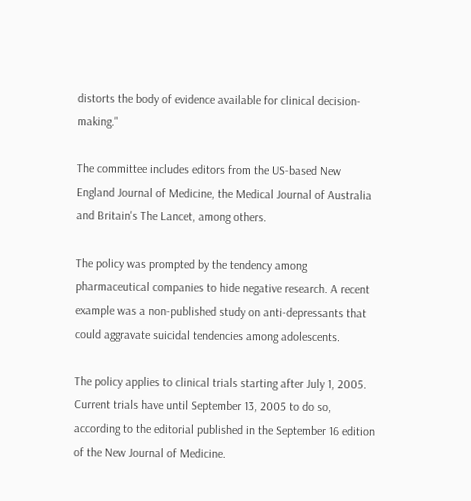distorts the body of evidence available for clinical decision-making."

The committee includes editors from the US-based New England Journal of Medicine, the Medical Journal of Australia and Britain's The Lancet, among others.

The policy was prompted by the tendency among pharmaceutical companies to hide negative research. A recent example was a non-published study on anti-depressants that could aggravate suicidal tendencies among adolescents.

The policy applies to clinical trials starting after July 1, 2005. Current trials have until September 13, 2005 to do so, according to the editorial published in the September 16 edition of the New Journal of Medicine.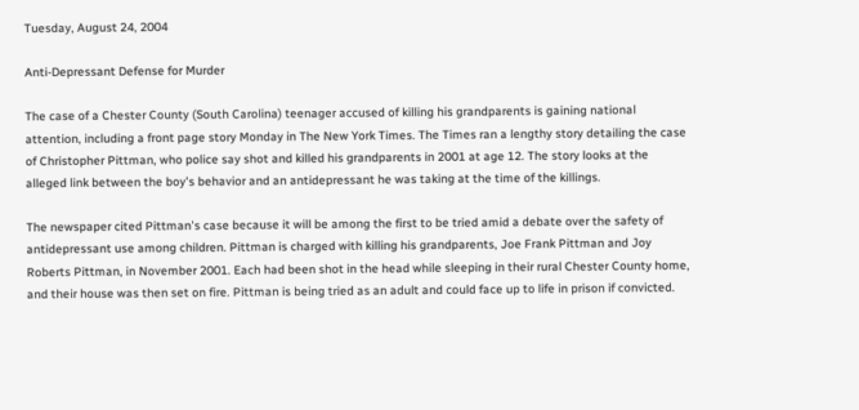Tuesday, August 24, 2004

Anti-Depressant Defense for Murder

The case of a Chester County (South Carolina) teenager accused of killing his grandparents is gaining national attention, including a front page story Monday in The New York Times. The Times ran a lengthy story detailing the case of Christopher Pittman, who police say shot and killed his grandparents in 2001 at age 12. The story looks at the alleged link between the boy's behavior and an antidepressant he was taking at the time of the killings.

The newspaper cited Pittman's case because it will be among the first to be tried amid a debate over the safety of antidepressant use among children. Pittman is charged with killing his grandparents, Joe Frank Pittman and Joy Roberts Pittman, in November 2001. Each had been shot in the head while sleeping in their rural Chester County home, and their house was then set on fire. Pittman is being tried as an adult and could face up to life in prison if convicted.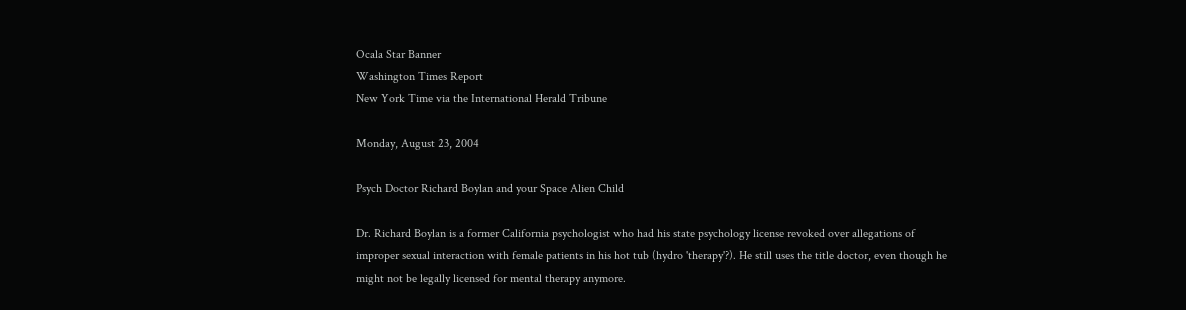Ocala Star Banner
Washington Times Report
New York Time via the International Herald Tribune

Monday, August 23, 2004

Psych Doctor Richard Boylan and your Space Alien Child

Dr. Richard Boylan is a former California psychologist who had his state psychology license revoked over allegations of improper sexual interaction with female patients in his hot tub (hydro 'therapy'?). He still uses the title doctor, even though he might not be legally licensed for mental therapy anymore.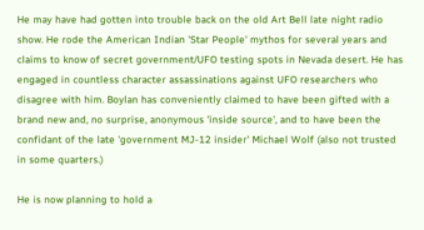He may have had gotten into trouble back on the old Art Bell late night radio show. He rode the American Indian 'Star People' mythos for several years and claims to know of secret government/UFO testing spots in Nevada desert. He has engaged in countless character assassinations against UFO researchers who disagree with him. Boylan has conveniently claimed to have been gifted with a brand new and, no surprise, anonymous 'inside source', and to have been the confidant of the late 'government MJ-12 insider' Michael Wolf (also not trusted in some quarters.)

He is now planning to hold a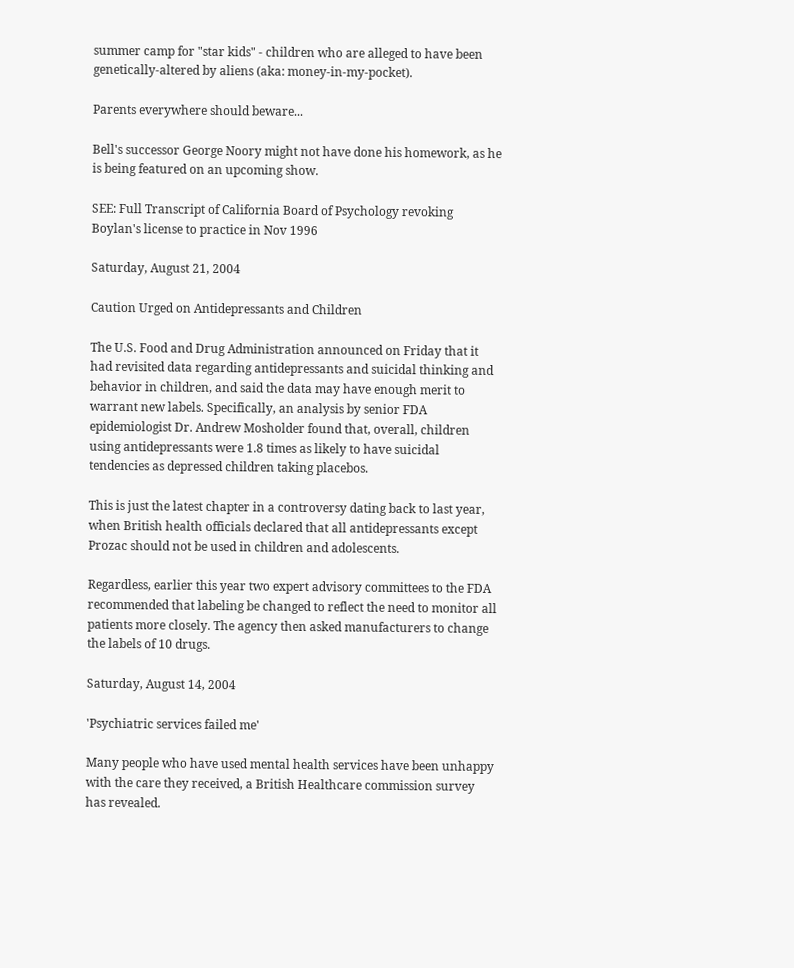summer camp for "star kids" - children who are alleged to have been genetically-altered by aliens (aka: money-in-my-pocket).

Parents everywhere should beware...

Bell's successor George Noory might not have done his homework, as he is being featured on an upcoming show.

SEE: Full Transcript of California Board of Psychology revoking Boylan's license to practice in Nov 1996

Saturday, August 21, 2004

Caution Urged on Antidepressants and Children

The U.S. Food and Drug Administration announced on Friday that it had revisited data regarding antidepressants and suicidal thinking and behavior in children, and said the data may have enough merit to warrant new labels. Specifically, an analysis by senior FDA epidemiologist Dr. Andrew Mosholder found that, overall, children using antidepressants were 1.8 times as likely to have suicidal tendencies as depressed children taking placebos.

This is just the latest chapter in a controversy dating back to last year, when British health officials declared that all antidepressants except Prozac should not be used in children and adolescents.

Regardless, earlier this year two expert advisory committees to the FDA recommended that labeling be changed to reflect the need to monitor all patients more closely. The agency then asked manufacturers to change the labels of 10 drugs.

Saturday, August 14, 2004

'Psychiatric services failed me'

Many people who have used mental health services have been unhappy with the care they received, a British Healthcare commission survey has revealed.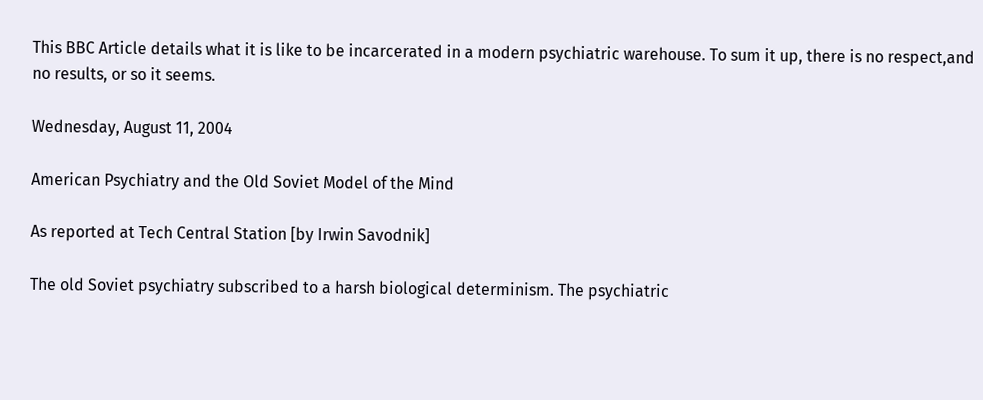This BBC Article details what it is like to be incarcerated in a modern psychiatric warehouse. To sum it up, there is no respect,and no results, or so it seems.

Wednesday, August 11, 2004

American Psychiatry and the Old Soviet Model of the Mind

As reported at Tech Central Station [by Irwin Savodnik]

The old Soviet psychiatry subscribed to a harsh biological determinism. The psychiatric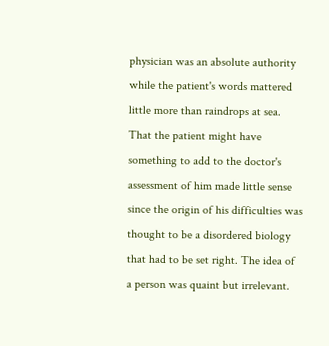physician was an absolute authority while the patient's words mattered little more than raindrops at sea. That the patient might have something to add to the doctor's assessment of him made little sense since the origin of his difficulties was thought to be a disordered biology that had to be set right. The idea of a person was quaint but irrelevant.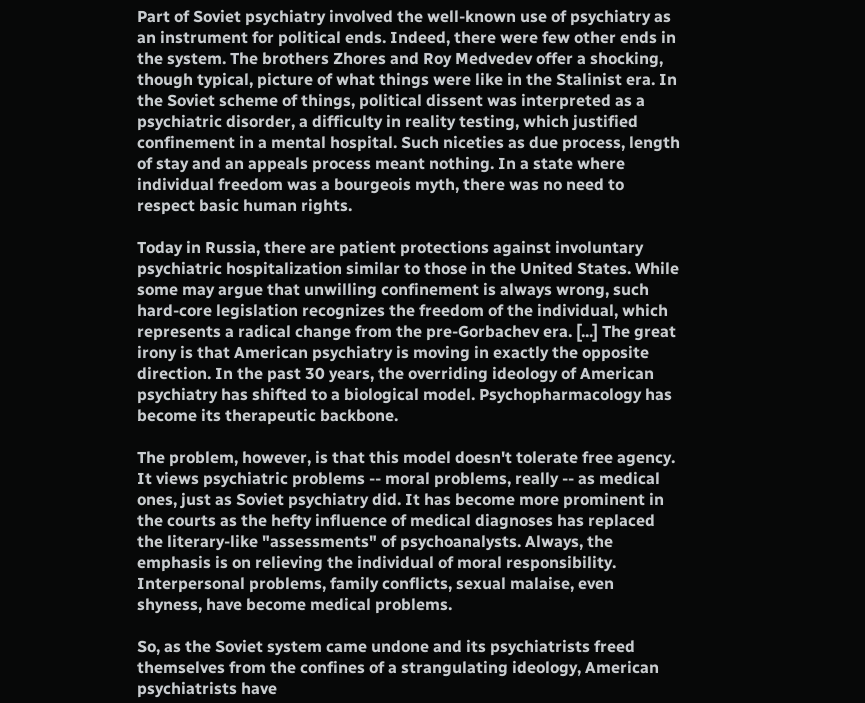Part of Soviet psychiatry involved the well-known use of psychiatry as an instrument for political ends. Indeed, there were few other ends in the system. The brothers Zhores and Roy Medvedev offer a shocking, though typical, picture of what things were like in the Stalinist era. In the Soviet scheme of things, political dissent was interpreted as a psychiatric disorder, a difficulty in reality testing, which justified confinement in a mental hospital. Such niceties as due process, length of stay and an appeals process meant nothing. In a state where individual freedom was a bourgeois myth, there was no need to respect basic human rights.

Today in Russia, there are patient protections against involuntary psychiatric hospitalization similar to those in the United States. While some may argue that unwilling confinement is always wrong, such hard-core legislation recognizes the freedom of the individual, which represents a radical change from the pre-Gorbachev era. [...] The great irony is that American psychiatry is moving in exactly the opposite direction. In the past 30 years, the overriding ideology of American psychiatry has shifted to a biological model. Psychopharmacology has become its therapeutic backbone.

The problem, however, is that this model doesn't tolerate free agency. It views psychiatric problems -- moral problems, really -- as medical ones, just as Soviet psychiatry did. It has become more prominent in the courts as the hefty influence of medical diagnoses has replaced the literary-like "assessments" of psychoanalysts. Always, the emphasis is on relieving the individual of moral responsibility. Interpersonal problems, family conflicts, sexual malaise, even shyness, have become medical problems.

So, as the Soviet system came undone and its psychiatrists freed themselves from the confines of a strangulating ideology, American psychiatrists have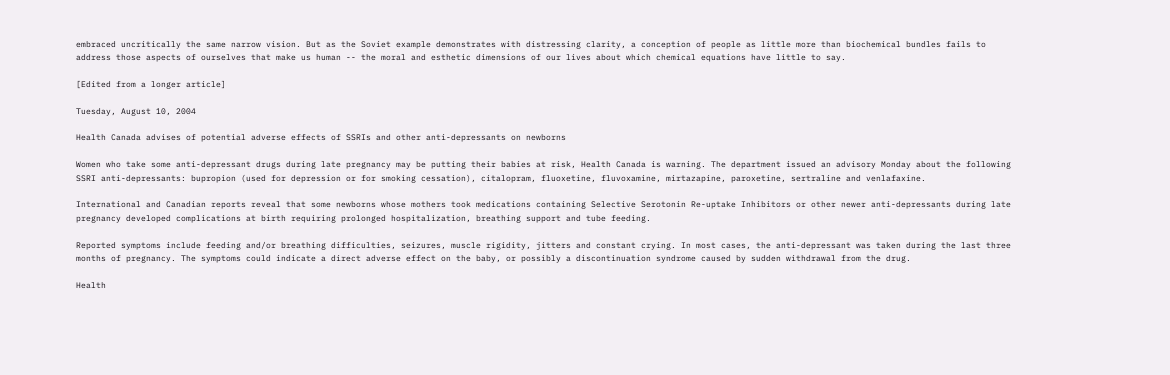embraced uncritically the same narrow vision. But as the Soviet example demonstrates with distressing clarity, a conception of people as little more than biochemical bundles fails to address those aspects of ourselves that make us human -- the moral and esthetic dimensions of our lives about which chemical equations have little to say.

[Edited from a longer article]

Tuesday, August 10, 2004

Health Canada advises of potential adverse effects of SSRIs and other anti-depressants on newborns

Women who take some anti-depressant drugs during late pregnancy may be putting their babies at risk, Health Canada is warning. The department issued an advisory Monday about the following SSRI anti-depressants: bupropion (used for depression or for smoking cessation), citalopram, fluoxetine, fluvoxamine, mirtazapine, paroxetine, sertraline and venlafaxine.

International and Canadian reports reveal that some newborns whose mothers took medications containing Selective Serotonin Re-uptake Inhibitors or other newer anti-depressants during late pregnancy developed complications at birth requiring prolonged hospitalization, breathing support and tube feeding.

Reported symptoms include feeding and/or breathing difficulties, seizures, muscle rigidity, jitters and constant crying. In most cases, the anti-depressant was taken during the last three months of pregnancy. The symptoms could indicate a direct adverse effect on the baby, or possibly a discontinuation syndrome caused by sudden withdrawal from the drug.

Health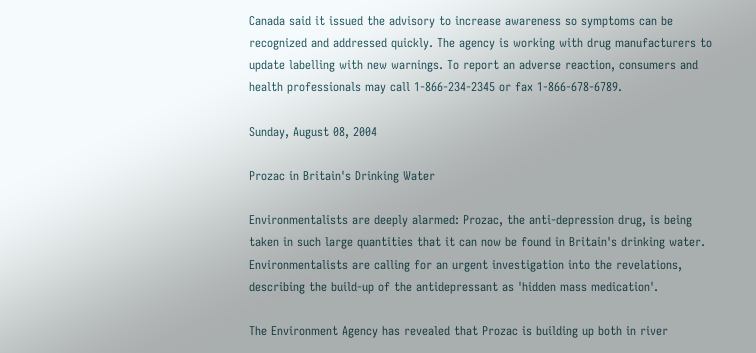Canada said it issued the advisory to increase awareness so symptoms can be recognized and addressed quickly. The agency is working with drug manufacturers to update labelling with new warnings. To report an adverse reaction, consumers and health professionals may call 1-866-234-2345 or fax 1-866-678-6789.

Sunday, August 08, 2004

Prozac in Britain's Drinking Water

Environmentalists are deeply alarmed: Prozac, the anti-depression drug, is being taken in such large quantities that it can now be found in Britain's drinking water. Environmentalists are calling for an urgent investigation into the revelations, describing the build-up of the antidepressant as 'hidden mass medication'.

The Environment Agency has revealed that Prozac is building up both in river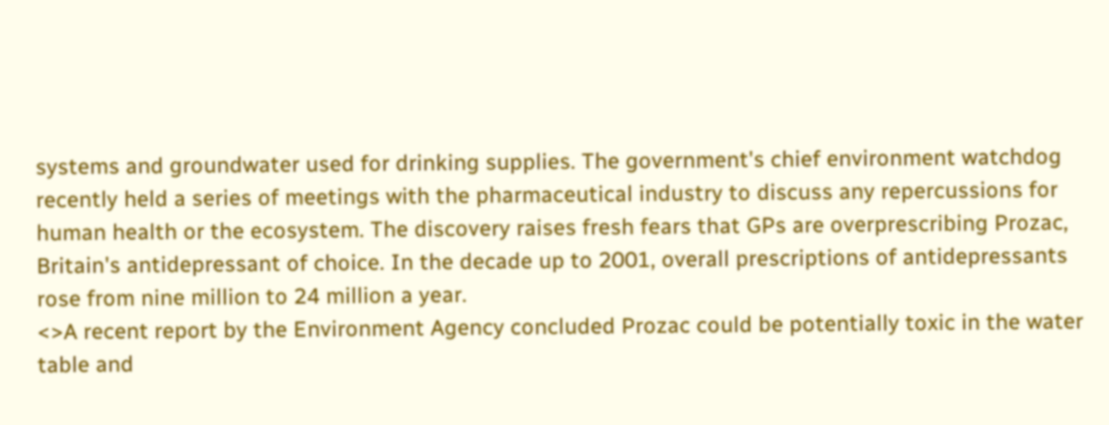systems and groundwater used for drinking supplies. The government's chief environment watchdog recently held a series of meetings with the pharmaceutical industry to discuss any repercussions for human health or the ecosystem. The discovery raises fresh fears that GPs are overprescribing Prozac, Britain's antidepressant of choice. In the decade up to 2001, overall prescriptions of antidepressants rose from nine million to 24 million a year.
<>A recent report by the Environment Agency concluded Prozac could be potentially toxic in the water table and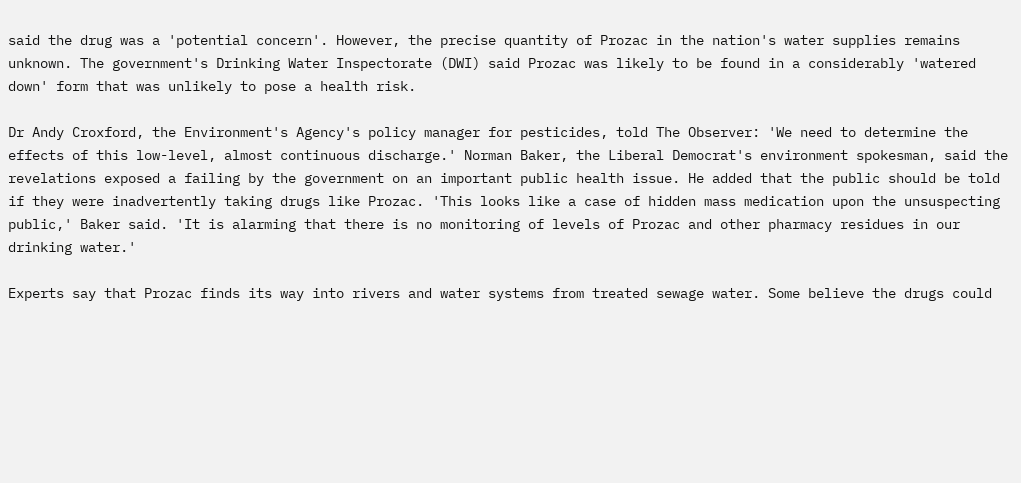said the drug was a 'potential concern'. However, the precise quantity of Prozac in the nation's water supplies remains unknown. The government's Drinking Water Inspectorate (DWI) said Prozac was likely to be found in a considerably 'watered down' form that was unlikely to pose a health risk.

Dr Andy Croxford, the Environment's Agency's policy manager for pesticides, told The Observer: 'We need to determine the effects of this low-level, almost continuous discharge.' Norman Baker, the Liberal Democrat's environment spokesman, said the revelations exposed a failing by the government on an important public health issue. He added that the public should be told if they were inadvertently taking drugs like Prozac. 'This looks like a case of hidden mass medication upon the unsuspecting public,' Baker said. 'It is alarming that there is no monitoring of levels of Prozac and other pharmacy residues in our drinking water.'

Experts say that Prozac finds its way into rivers and water systems from treated sewage water. Some believe the drugs could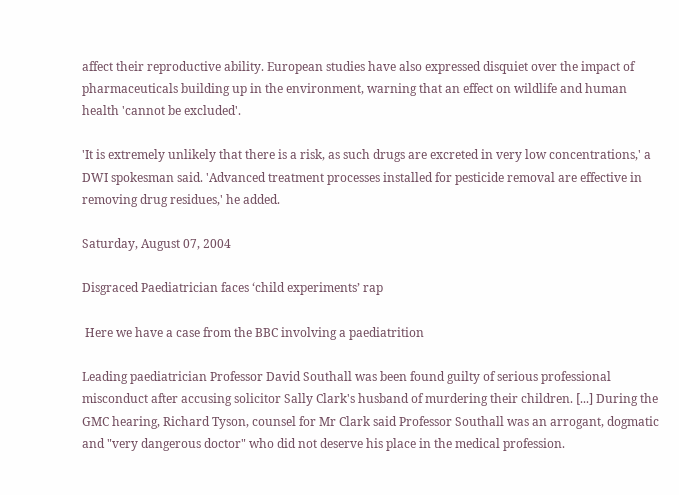affect their reproductive ability. European studies have also expressed disquiet over the impact of pharmaceuticals building up in the environment, warning that an effect on wildlife and human health 'cannot be excluded'.

'It is extremely unlikely that there is a risk, as such drugs are excreted in very low concentrations,' a DWI spokesman said. 'Advanced treatment processes installed for pesticide removal are effective in removing drug residues,' he added.

Saturday, August 07, 2004

Disgraced Paediatrician faces ‘child experiments’ rap

 Here we have a case from the BBC involving a paediatrition

Leading paediatrician Professor David Southall was been found guilty of serious professional misconduct after accusing solicitor Sally Clark's husband of murdering their children. [...] During the GMC hearing, Richard Tyson, counsel for Mr Clark said Professor Southall was an arrogant, dogmatic and "very dangerous doctor" who did not deserve his place in the medical profession.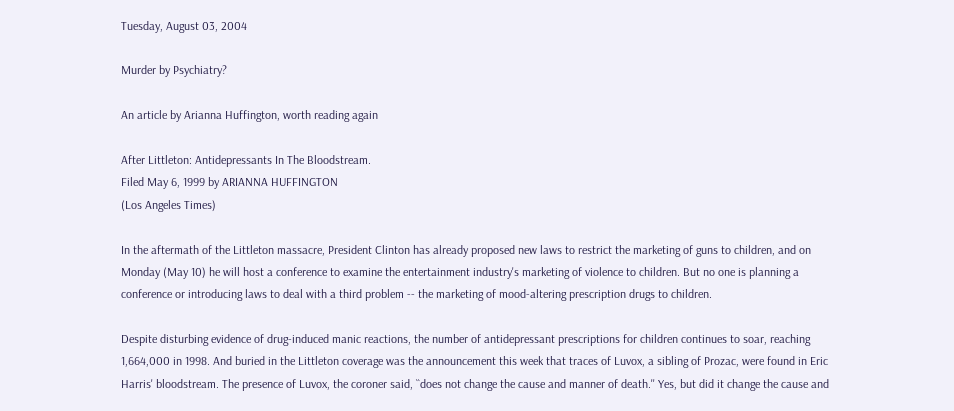Tuesday, August 03, 2004

Murder by Psychiatry?

An article by Arianna Huffington, worth reading again

After Littleton: Antidepressants In The Bloodstream.
Filed May 6, 1999 by ARIANNA HUFFINGTON
(Los Angeles Times)

In the aftermath of the Littleton massacre, President Clinton has already proposed new laws to restrict the marketing of guns to children, and on Monday (May 10) he will host a conference to examine the entertainment industry's marketing of violence to children. But no one is planning a conference or introducing laws to deal with a third problem -- the marketing of mood-altering prescription drugs to children.

Despite disturbing evidence of drug-induced manic reactions, the number of antidepressant prescriptions for children continues to soar, reaching 1,664,000 in 1998. And buried in the Littleton coverage was the announcement this week that traces of Luvox, a sibling of Prozac, were found in Eric Harris' bloodstream. The presence of Luvox, the coroner said, ``does not change the cause and manner of death.'' Yes, but did it change the cause and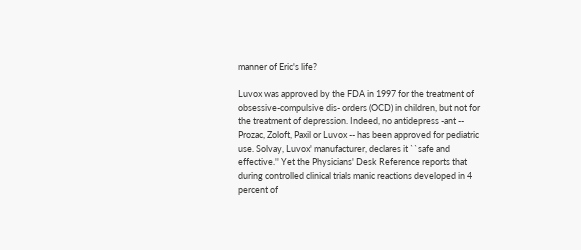manner of Eric's life?

Luvox was approved by the FDA in 1997 for the treatment of obsessive-compulsive dis- orders (OCD) in children, but not for the treatment of depression. Indeed, no antidepress -ant -- Prozac, Zoloft, Paxil or Luvox -- has been approved for pediatric use. Solvay, Luvox' manufacturer, declares it ``safe and effective.'' Yet the Physicians' Desk Reference reports that during controlled clinical trials manic reactions developed in 4 percent of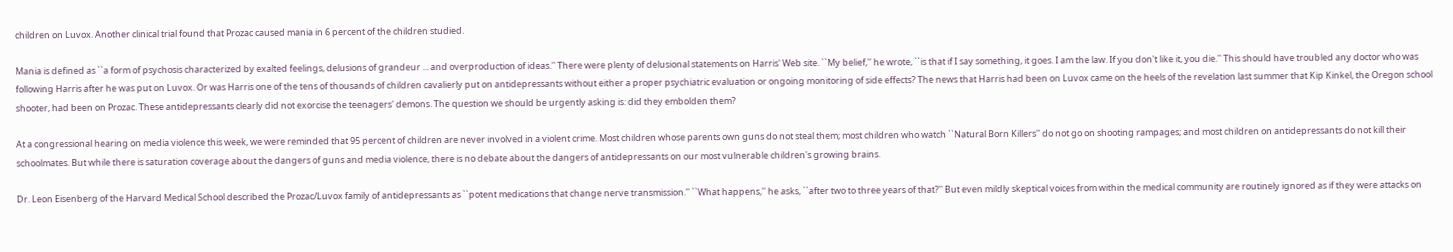children on Luvox. Another clinical trial found that Prozac caused mania in 6 percent of the children studied.

Mania is defined as ``a form of psychosis characterized by exalted feelings, delusions of grandeur ... and overproduction of ideas.'' There were plenty of delusional statements on Harris' Web site. ``My belief,'' he wrote, ``is that if I say something, it goes. I am the law. If you don't like it, you die.'' This should have troubled any doctor who was following Harris after he was put on Luvox. Or was Harris one of the tens of thousands of children cavalierly put on antidepressants without either a proper psychiatric evaluation or ongoing monitoring of side effects? The news that Harris had been on Luvox came on the heels of the revelation last summer that Kip Kinkel, the Oregon school shooter, had been on Prozac. These antidepressants clearly did not exorcise the teenagers' demons. The question we should be urgently asking is: did they embolden them?

At a congressional hearing on media violence this week, we were reminded that 95 percent of children are never involved in a violent crime. Most children whose parents own guns do not steal them; most children who watch ``Natural Born Killers'' do not go on shooting rampages; and most children on antidepressants do not kill their schoolmates. But while there is saturation coverage about the dangers of guns and media violence, there is no debate about the dangers of antidepressants on our most vulnerable children's growing brains.

Dr. Leon Eisenberg of the Harvard Medical School described the Prozac/Luvox family of antidepressants as ``potent medications that change nerve transmission.'' ``What happens,'' he asks, ``after two to three years of that?'' But even mildly skeptical voices from within the medical community are routinely ignored as if they were attacks on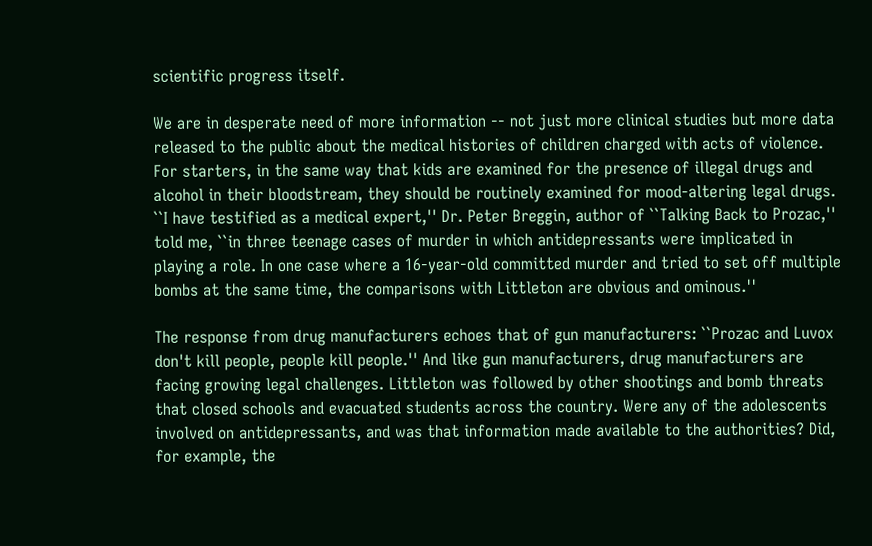scientific progress itself.

We are in desperate need of more information -- not just more clinical studies but more data released to the public about the medical histories of children charged with acts of violence. For starters, in the same way that kids are examined for the presence of illegal drugs and alcohol in their bloodstream, they should be routinely examined for mood-altering legal drugs. ``I have testified as a medical expert,'' Dr. Peter Breggin, author of ``Talking Back to Prozac,'' told me, ``in three teenage cases of murder in which antidepressants were implicated in playing a role. In one case where a 16-year-old committed murder and tried to set off multiple bombs at the same time, the comparisons with Littleton are obvious and ominous.''

The response from drug manufacturers echoes that of gun manufacturers: ``Prozac and Luvox don't kill people, people kill people.'' And like gun manufacturers, drug manufacturers are facing growing legal challenges. Littleton was followed by other shootings and bomb threats that closed schools and evacuated students across the country. Were any of the adolescents involved on antidepressants, and was that information made available to the authorities? Did, for example, the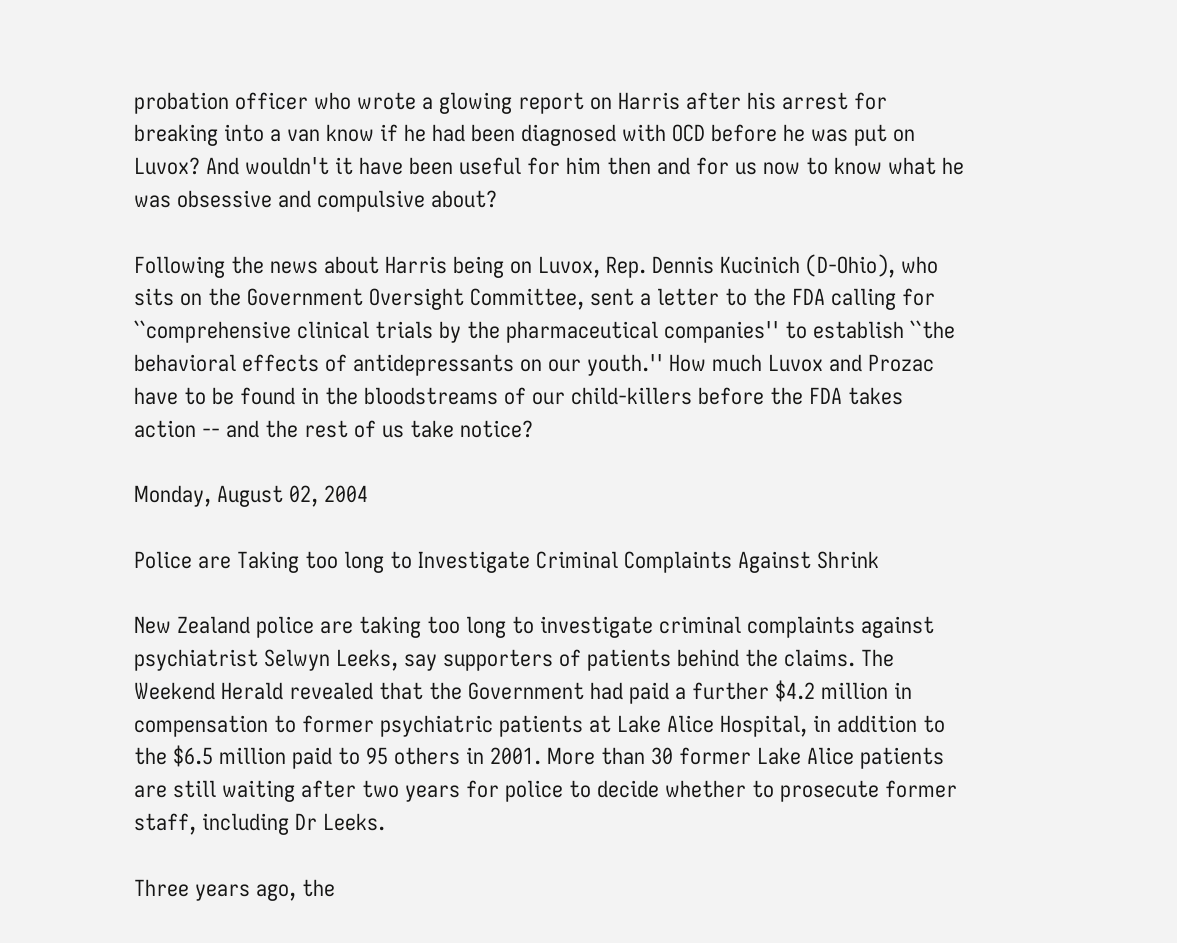probation officer who wrote a glowing report on Harris after his arrest for breaking into a van know if he had been diagnosed with OCD before he was put on Luvox? And wouldn't it have been useful for him then and for us now to know what he was obsessive and compulsive about?

Following the news about Harris being on Luvox, Rep. Dennis Kucinich (D-Ohio), who sits on the Government Oversight Committee, sent a letter to the FDA calling for ``comprehensive clinical trials by the pharmaceutical companies'' to establish ``the behavioral effects of antidepressants on our youth.'' How much Luvox and Prozac have to be found in the bloodstreams of our child-killers before the FDA takes action -- and the rest of us take notice?

Monday, August 02, 2004

Police are Taking too long to Investigate Criminal Complaints Against Shrink

New Zealand police are taking too long to investigate criminal complaints against psychiatrist Selwyn Leeks, say supporters of patients behind the claims. The Weekend Herald revealed that the Government had paid a further $4.2 million in compensation to former psychiatric patients at Lake Alice Hospital, in addition to the $6.5 million paid to 95 others in 2001. More than 30 former Lake Alice patients are still waiting after two years for police to decide whether to prosecute former staff, including Dr Leeks.

Three years ago, the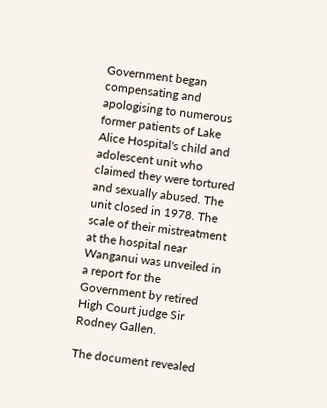Government began compensating and apologising to numerous former patients of Lake Alice Hospital's child and adolescent unit who claimed they were tortured and sexually abused. The unit closed in 1978. The scale of their mistreatment at the hospital near Wanganui was unveiled in a report for the Government by retired High Court judge Sir Rodney Gallen.

The document revealed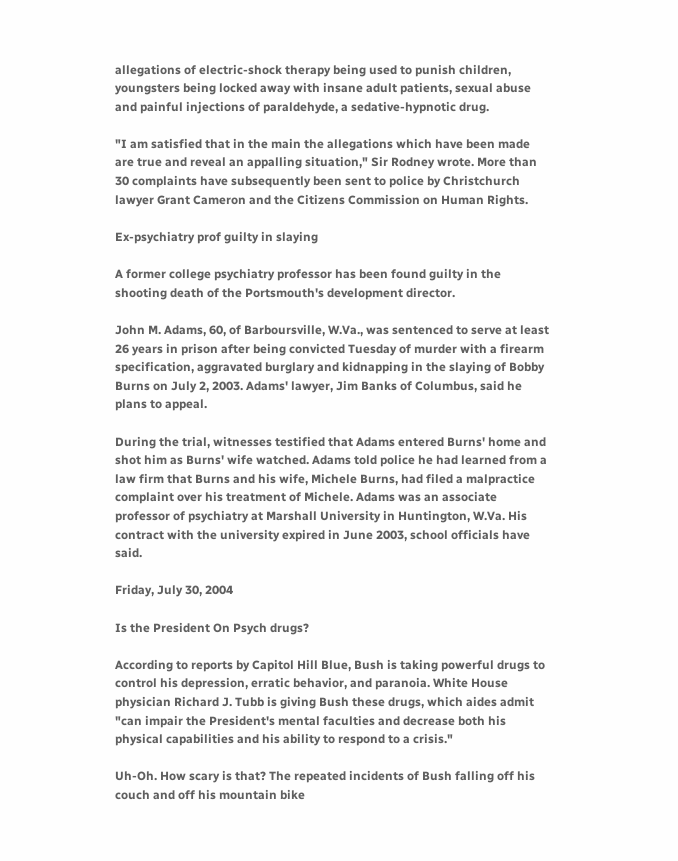allegations of electric-shock therapy being used to punish children, youngsters being locked away with insane adult patients, sexual abuse and painful injections of paraldehyde, a sedative-hypnotic drug.

"I am satisfied that in the main the allegations which have been made are true and reveal an appalling situation," Sir Rodney wrote. More than 30 complaints have subsequently been sent to police by Christchurch lawyer Grant Cameron and the Citizens Commission on Human Rights.

Ex-psychiatry prof guilty in slaying

A former college psychiatry professor has been found guilty in the shooting death of the Portsmouth's development director.

John M. Adams, 60, of Barboursville, W.Va., was sentenced to serve at least 26 years in prison after being convicted Tuesday of murder with a firearm specification, aggravated burglary and kidnapping in the slaying of Bobby Burns on July 2, 2003. Adams' lawyer, Jim Banks of Columbus, said he plans to appeal.

During the trial, witnesses testified that Adams entered Burns' home and shot him as Burns' wife watched. Adams told police he had learned from a law firm that Burns and his wife, Michele Burns, had filed a malpractice complaint over his treatment of Michele. Adams was an associate professor of psychiatry at Marshall University in Huntington, W.Va. His contract with the university expired in June 2003, school officials have said.

Friday, July 30, 2004

Is the President On Psych drugs?

According to reports by Capitol Hill Blue, Bush is taking powerful drugs to control his depression, erratic behavior, and paranoia. White House physician Richard J. Tubb is giving Bush these drugs, which aides admit "can impair the President's mental faculties and decrease both his physical capabilities and his ability to respond to a crisis."

Uh-Oh. How scary is that? The repeated incidents of Bush falling off his couch and off his mountain bike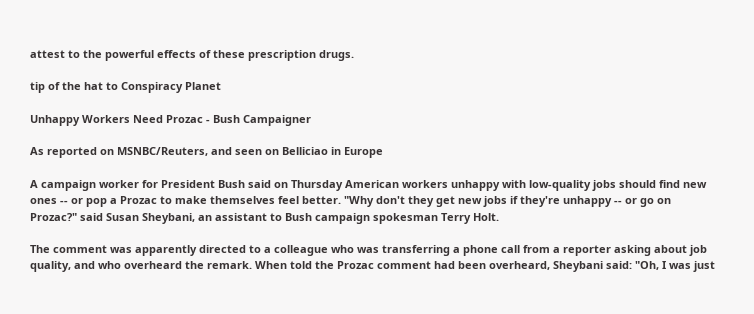attest to the powerful effects of these prescription drugs.

tip of the hat to Conspiracy Planet

Unhappy Workers Need Prozac - Bush Campaigner

As reported on MSNBC/Reuters, and seen on Belliciao in Europe

A campaign worker for President Bush said on Thursday American workers unhappy with low-quality jobs should find new ones -- or pop a Prozac to make themselves feel better. "Why don't they get new jobs if they're unhappy -- or go on Prozac?" said Susan Sheybani, an assistant to Bush campaign spokesman Terry Holt.

The comment was apparently directed to a colleague who was transferring a phone call from a reporter asking about job quality, and who overheard the remark. When told the Prozac comment had been overheard, Sheybani said: "Oh, I was just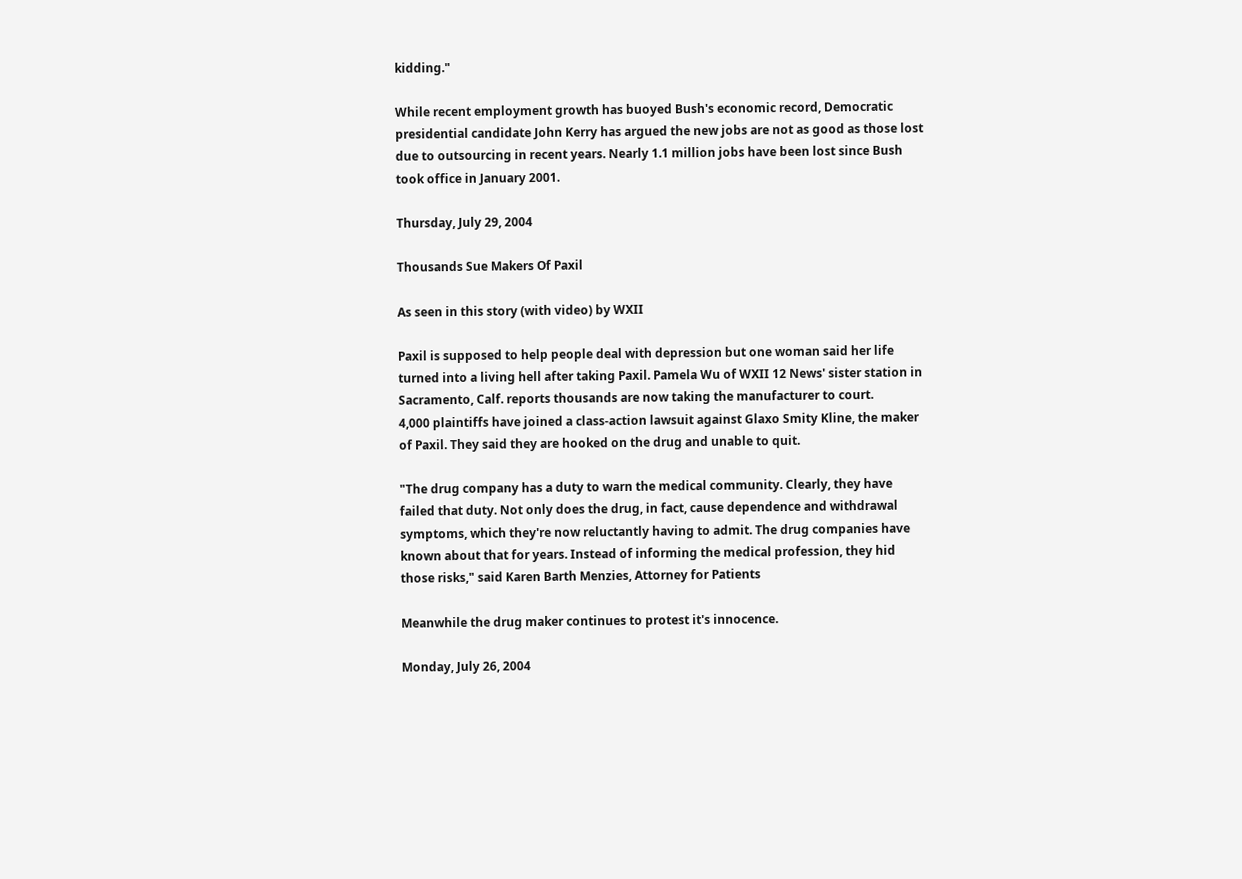kidding."

While recent employment growth has buoyed Bush's economic record, Democratic presidential candidate John Kerry has argued the new jobs are not as good as those lost due to outsourcing in recent years. Nearly 1.1 million jobs have been lost since Bush took office in January 2001.

Thursday, July 29, 2004

Thousands Sue Makers Of Paxil

As seen in this story (with video) by WXII

Paxil is supposed to help people deal with depression but one woman said her life turned into a living hell after taking Paxil. Pamela Wu of WXII 12 News' sister station in Sacramento, Calf. reports thousands are now taking the manufacturer to court.
4,000 plaintiffs have joined a class-action lawsuit against Glaxo Smity Kline, the maker of Paxil. They said they are hooked on the drug and unable to quit.

"The drug company has a duty to warn the medical community. Clearly, they have failed that duty. Not only does the drug, in fact, cause dependence and withdrawal symptoms, which they're now reluctantly having to admit. The drug companies have known about that for years. Instead of informing the medical profession, they hid those risks," said Karen Barth Menzies, Attorney for Patients

Meanwhile the drug maker continues to protest it's innocence.

Monday, July 26, 2004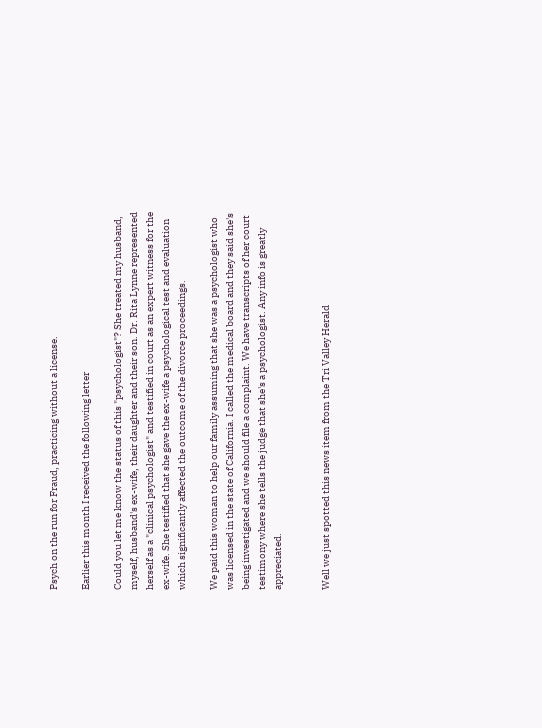Psych on the run for Fraud, practicing without a license.

Earlier this month I received the following letter

Could you let me know the status of this "psychologist"? She treated my husband, myself, husband's ex-wife, their daughter and their son. Dr. Rita Lynne represented herself as a "clinical psychologist" and testified in court as an expert witness for the ex-wife. She testified that she gave the ex-wife a psychological test and evaluation which significantly affected the outcome of the divorce proceedings.

We paid this woman to help our family assuming that she was a psychologist who was licensed in the state of California. I called the medical board and they said she's being investigated and we should file a complaint. We have transcripts of her court testimony where she tells the judge that she's a psychologist. Any info is greatly appreciated.


Well we just spotted this news item from the Tri Valley Herald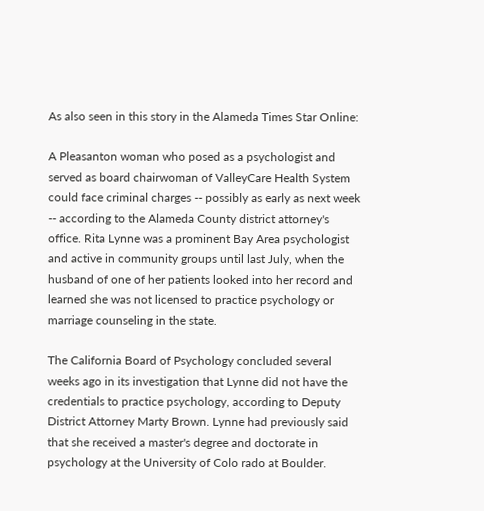As also seen in this story in the Alameda Times Star Online:

A Pleasanton woman who posed as a psychologist and served as board chairwoman of ValleyCare Health System could face criminal charges -- possibly as early as next week -- according to the Alameda County district attorney's office. Rita Lynne was a prominent Bay Area psychologist and active in community groups until last July, when the husband of one of her patients looked into her record and learned she was not licensed to practice psychology or marriage counseling in the state.

The California Board of Psychology concluded several weeks ago in its investigation that Lynne did not have the credentials to practice psychology, according to Deputy District Attorney Marty Brown. Lynne had previously said that she received a master's degree and doctorate in psychology at the University of Colo rado at Boulder.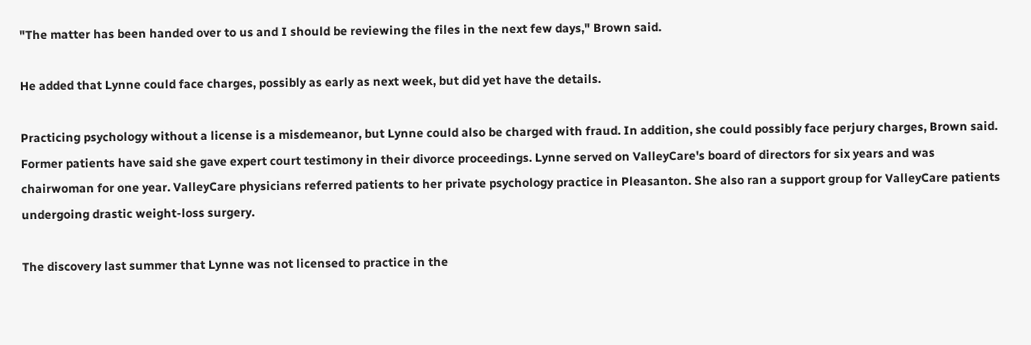"The matter has been handed over to us and I should be reviewing the files in the next few days," Brown said.

He added that Lynne could face charges, possibly as early as next week, but did yet have the details.

Practicing psychology without a license is a misdemeanor, but Lynne could also be charged with fraud. In addition, she could possibly face perjury charges, Brown said. Former patients have said she gave expert court testimony in their divorce proceedings. Lynne served on ValleyCare's board of directors for six years and was chairwoman for one year. ValleyCare physicians referred patients to her private psychology practice in Pleasanton. She also ran a support group for ValleyCare patients undergoing drastic weight-loss surgery.

The discovery last summer that Lynne was not licensed to practice in the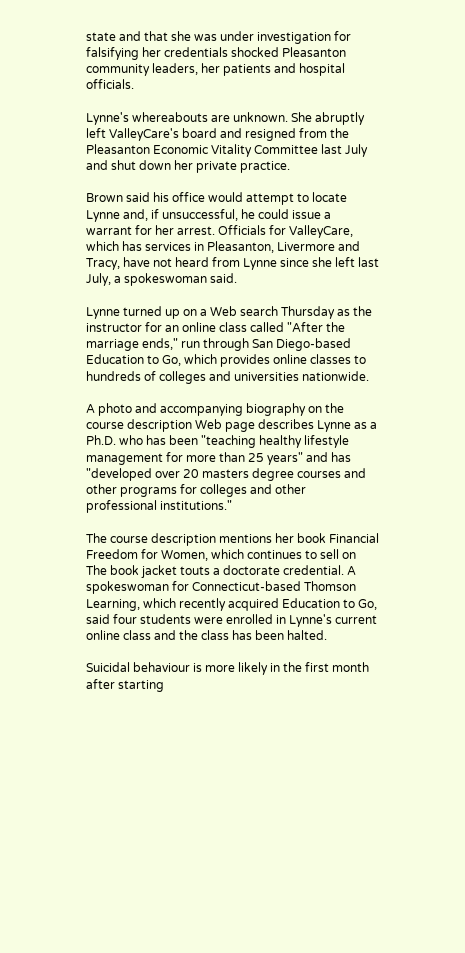state and that she was under investigation for falsifying her credentials shocked Pleasanton community leaders, her patients and hospital officials.

Lynne's whereabouts are unknown. She abruptly left ValleyCare's board and resigned from the Pleasanton Economic Vitality Committee last July and shut down her private practice.

Brown said his office would attempt to locate Lynne and, if unsuccessful, he could issue a warrant for her arrest. Officials for ValleyCare, which has services in Pleasanton, Livermore and Tracy, have not heard from Lynne since she left last July, a spokeswoman said.

Lynne turned up on a Web search Thursday as the instructor for an online class called "After the marriage ends," run through San Diego-based Education to Go, which provides online classes to hundreds of colleges and universities nationwide.

A photo and accompanying biography on the course description Web page describes Lynne as a Ph.D. who has been "teaching healthy lifestyle management for more than 25 years" and has "developed over 20 masters degree courses and other programs for colleges and other professional institutions."

The course description mentions her book Financial Freedom for Women, which continues to sell on The book jacket touts a doctorate credential. A spokeswoman for Connecticut-based Thomson Learning, which recently acquired Education to Go, said four students were enrolled in Lynne's current online class and the class has been halted.

Suicidal behaviour is more likely in the first month after starting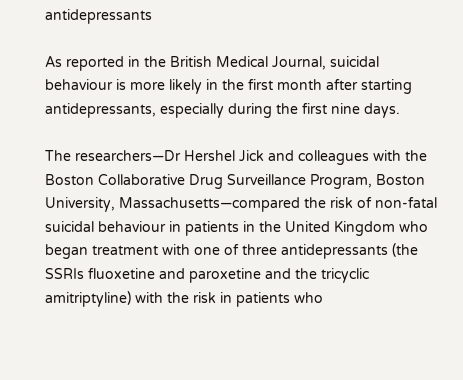antidepressants

As reported in the British Medical Journal, suicidal behaviour is more likely in the first month after starting antidepressants, especially during the first nine days.

The researchers—Dr Hershel Jick and colleagues with the Boston Collaborative Drug Surveillance Program, Boston University, Massachusetts—compared the risk of non-fatal suicidal behaviour in patients in the United Kingdom who began treatment with one of three antidepressants (the SSRIs fluoxetine and paroxetine and the tricyclic amitriptyline) with the risk in patients who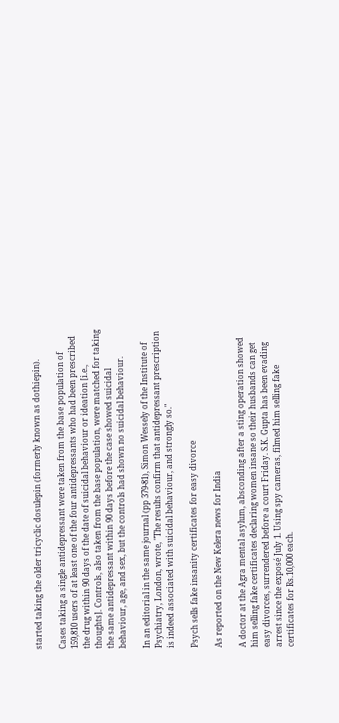started taking the older tricyclic dosulepin (formerly known as dothiepin).

Cases taking a single antidepressant were taken from the base population of 159,810 users of at least one of the four antidepressants who had been prescribed the drug within 90 days of the date of suicidal behaviour or ideation [i.e., thoughts]. Controls, also taken from the base population, were matched for taking the same antidepressant within 90 days before the case showed suicidal behaviour, age, and sex, but the controls had shown no suicidal behaviour.

In an editorial in the same journal (pp 379-81), Simon Wessely of the Institute of Psychiatry, London, wrote, "The results confirm that antidepressant prescription is indeed associated with suicidal behaviour, and strongly so."

Psych sells fake insanity certificates for easy divorce

As reported on the New Kelera news for India

A doctor at the Agra mental asylum, absconding after a sting operation showed him selling fake certificates declaring women insane so their husbands can get easy divorces, surrendered before a court Friday. S.K. Gupta has been evading arrest since the exposé July 1. Using spy cameras, filmed him selling fake certificates for Rs.10,000 each.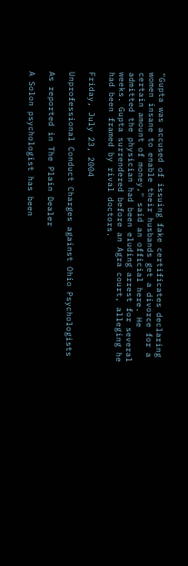"Gupta was accused of issuing fake certificates declaring women insane to enable their husbands get a divorce for a certain amount of money," said an official here. He admitted the physician had been eluding arrest for several weeks. Gupta surrendered before an Agra court, alleging he had been framed by rival doctors.

Friday, July 23, 2004

Unprofessional Conduct Charges against Ohio Psychologists

As reported in The Plain Dealer

A Solon psychologist has been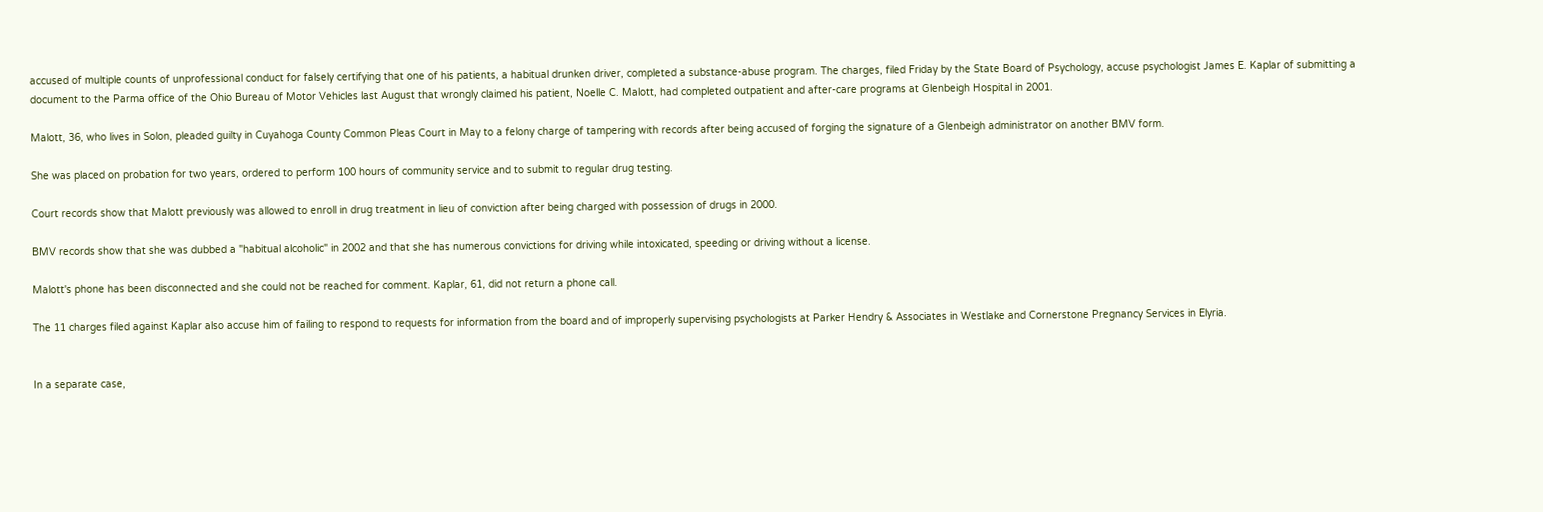accused of multiple counts of unprofessional conduct for falsely certifying that one of his patients, a habitual drunken driver, completed a substance-abuse program. The charges, filed Friday by the State Board of Psychology, accuse psychologist James E. Kaplar of submitting a document to the Parma office of the Ohio Bureau of Motor Vehicles last August that wrongly claimed his patient, Noelle C. Malott, had completed outpatient and after-care programs at Glenbeigh Hospital in 2001.

Malott, 36, who lives in Solon, pleaded guilty in Cuyahoga County Common Pleas Court in May to a felony charge of tampering with records after being accused of forging the signature of a Glenbeigh administrator on another BMV form.

She was placed on probation for two years, ordered to perform 100 hours of community service and to submit to regular drug testing.

Court records show that Malott previously was allowed to enroll in drug treatment in lieu of conviction after being charged with possession of drugs in 2000.

BMV records show that she was dubbed a "habitual alcoholic" in 2002 and that she has numerous convictions for driving while intoxicated, speeding or driving without a license.

Malott's phone has been disconnected and she could not be reached for comment. Kaplar, 61, did not return a phone call.

The 11 charges filed against Kaplar also accuse him of failing to respond to requests for information from the board and of improperly supervising psychologists at Parker Hendry & Associates in Westlake and Cornerstone Pregnancy Services in Elyria.


In a separate case,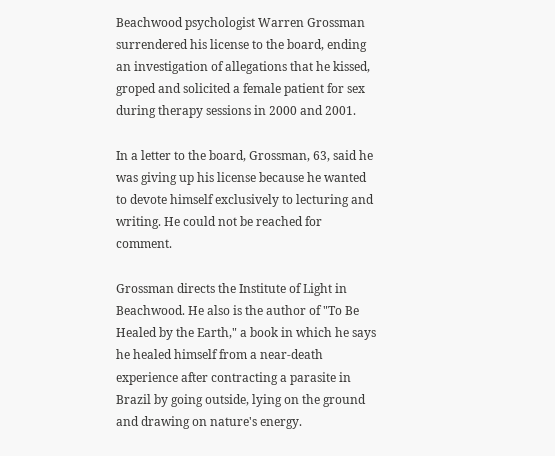Beachwood psychologist Warren Grossman surrendered his license to the board, ending an investigation of allegations that he kissed, groped and solicited a female patient for sex during therapy sessions in 2000 and 2001.

In a letter to the board, Grossman, 63, said he was giving up his license because he wanted to devote himself exclusively to lecturing and writing. He could not be reached for comment.

Grossman directs the Institute of Light in Beachwood. He also is the author of "To Be Healed by the Earth," a book in which he says he healed himself from a near-death experience after contracting a parasite in Brazil by going outside, lying on the ground and drawing on nature's energy.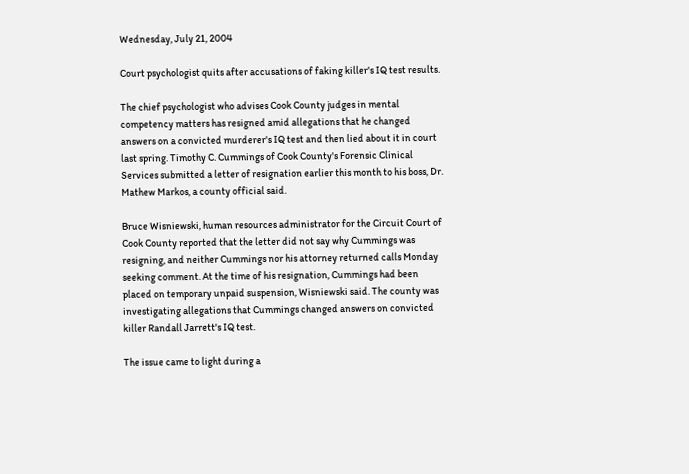Wednesday, July 21, 2004

Court psychologist quits after accusations of faking killer's IQ test results.

The chief psychologist who advises Cook County judges in mental competency matters has resigned amid allegations that he changed answers on a convicted murderer's IQ test and then lied about it in court last spring. Timothy C. Cummings of Cook County's Forensic Clinical Services submitted a letter of resignation earlier this month to his boss, Dr. Mathew Markos, a county official said.

Bruce Wisniewski, human resources administrator for the Circuit Court of Cook County reported that the letter did not say why Cummings was resigning, and neither Cummings nor his attorney returned calls Monday seeking comment. At the time of his resignation, Cummings had been placed on temporary unpaid suspension, Wisniewski said. The county was investigating allegations that Cummings changed answers on convicted killer Randall Jarrett's IQ test.

The issue came to light during a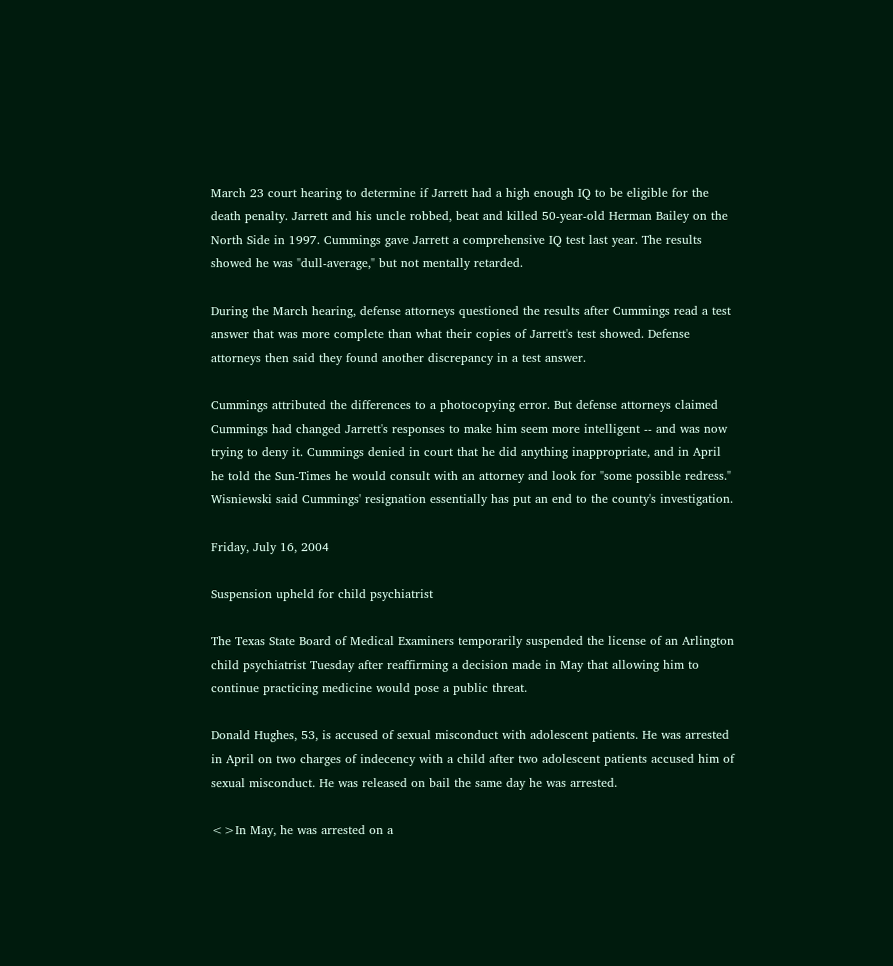March 23 court hearing to determine if Jarrett had a high enough IQ to be eligible for the death penalty. Jarrett and his uncle robbed, beat and killed 50-year-old Herman Bailey on the North Side in 1997. Cummings gave Jarrett a comprehensive IQ test last year. The results showed he was "dull-average," but not mentally retarded.

During the March hearing, defense attorneys questioned the results after Cummings read a test answer that was more complete than what their copies of Jarrett's test showed. Defense attorneys then said they found another discrepancy in a test answer.

Cummings attributed the differences to a photocopying error. But defense attorneys claimed Cummings had changed Jarrett's responses to make him seem more intelligent -- and was now trying to deny it. Cummings denied in court that he did anything inappropriate, and in April he told the Sun-Times he would consult with an attorney and look for "some possible redress." Wisniewski said Cummings' resignation essentially has put an end to the county's investigation.

Friday, July 16, 2004

Suspension upheld for child psychiatrist

The Texas State Board of Medical Examiners temporarily suspended the license of an Arlington child psychiatrist Tuesday after reaffirming a decision made in May that allowing him to continue practicing medicine would pose a public threat.

Donald Hughes, 53, is accused of sexual misconduct with adolescent patients. He was arrested in April on two charges of indecency with a child after two adolescent patients accused him of sexual misconduct. He was released on bail the same day he was arrested.

<>In May, he was arrested on a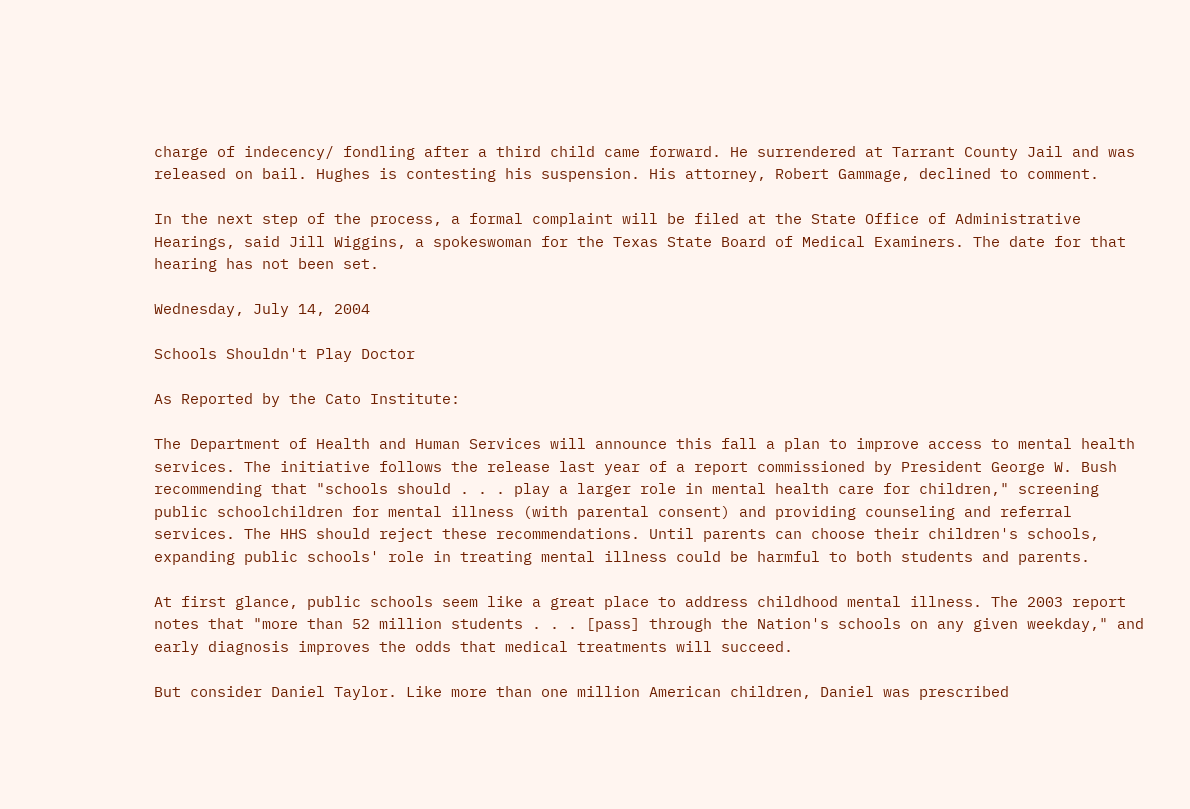charge of indecency/ fondling after a third child came forward. He surrendered at Tarrant County Jail and was released on bail. Hughes is contesting his suspension. His attorney, Robert Gammage, declined to comment.

In the next step of the process, a formal complaint will be filed at the State Office of Administrative Hearings, said Jill Wiggins, a spokeswoman for the Texas State Board of Medical Examiners. The date for that hearing has not been set.

Wednesday, July 14, 2004

Schools Shouldn't Play Doctor

As Reported by the Cato Institute:

The Department of Health and Human Services will announce this fall a plan to improve access to mental health services. The initiative follows the release last year of a report commissioned by President George W. Bush recommending that "schools should . . . play a larger role in mental health care for children," screening public schoolchildren for mental illness (with parental consent) and providing counseling and referral services. The HHS should reject these recommendations. Until parents can choose their children's schools, expanding public schools' role in treating mental illness could be harmful to both students and parents.

At first glance, public schools seem like a great place to address childhood mental illness. The 2003 report notes that "more than 52 million students . . . [pass] through the Nation's schools on any given weekday," and early diagnosis improves the odds that medical treatments will succeed.

But consider Daniel Taylor. Like more than one million American children, Daniel was prescribed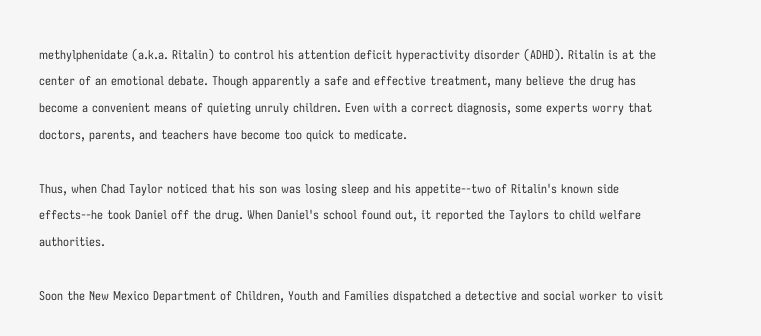methylphenidate (a.k.a. Ritalin) to control his attention deficit hyperactivity disorder (ADHD). Ritalin is at the center of an emotional debate. Though apparently a safe and effective treatment, many believe the drug has become a convenient means of quieting unruly children. Even with a correct diagnosis, some experts worry that doctors, parents, and teachers have become too quick to medicate.

Thus, when Chad Taylor noticed that his son was losing sleep and his appetite--two of Ritalin's known side effects--he took Daniel off the drug. When Daniel's school found out, it reported the Taylors to child welfare authorities.

Soon the New Mexico Department of Children, Youth and Families dispatched a detective and social worker to visit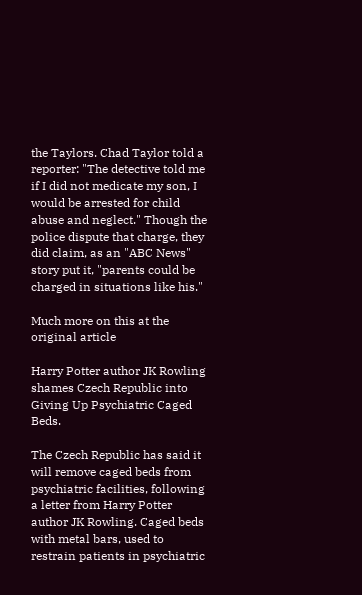the Taylors. Chad Taylor told a reporter: "The detective told me if I did not medicate my son, I would be arrested for child abuse and neglect." Though the police dispute that charge, they did claim, as an "ABC News" story put it, "parents could be charged in situations like his."

Much more on this at the original article

Harry Potter author JK Rowling shames Czech Republic into Giving Up Psychiatric Caged Beds.

The Czech Republic has said it will remove caged beds from psychiatric facilities, following a letter from Harry Potter author JK Rowling. Caged beds with metal bars, used to restrain patients in psychiatric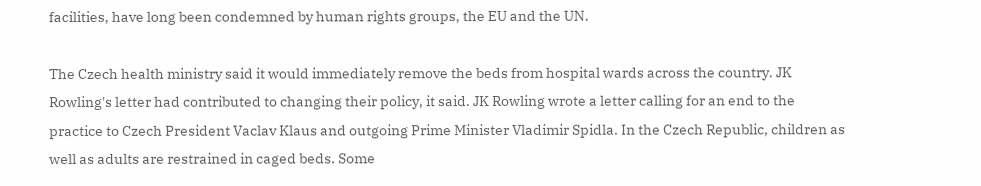facilities, have long been condemned by human rights groups, the EU and the UN.

The Czech health ministry said it would immediately remove the beds from hospital wards across the country. JK Rowling's letter had contributed to changing their policy, it said. JK Rowling wrote a letter calling for an end to the practice to Czech President Vaclav Klaus and outgoing Prime Minister Vladimir Spidla. In the Czech Republic, children as well as adults are restrained in caged beds. Some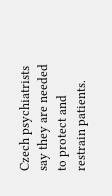Czech psychiatrists say they are needed to protect and restrain patients.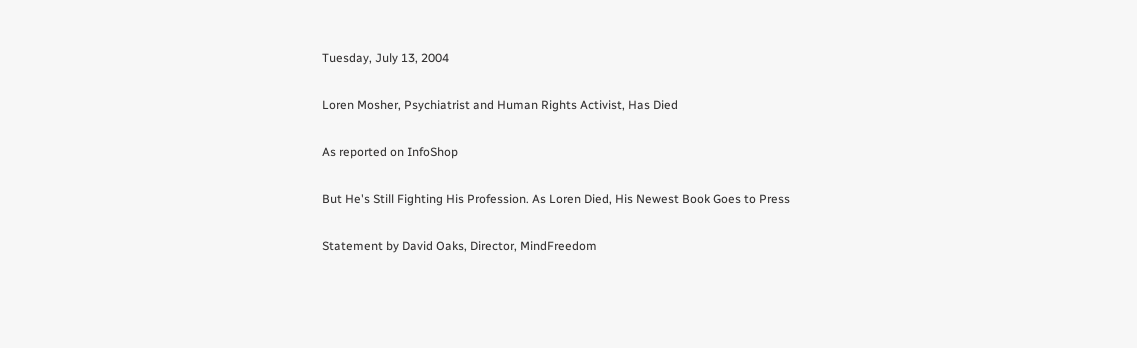Tuesday, July 13, 2004

Loren Mosher, Psychiatrist and Human Rights Activist, Has Died

As reported on InfoShop

But He's Still Fighting His Profession. As Loren Died, His Newest Book Goes to Press

Statement by David Oaks, Director, MindFreedom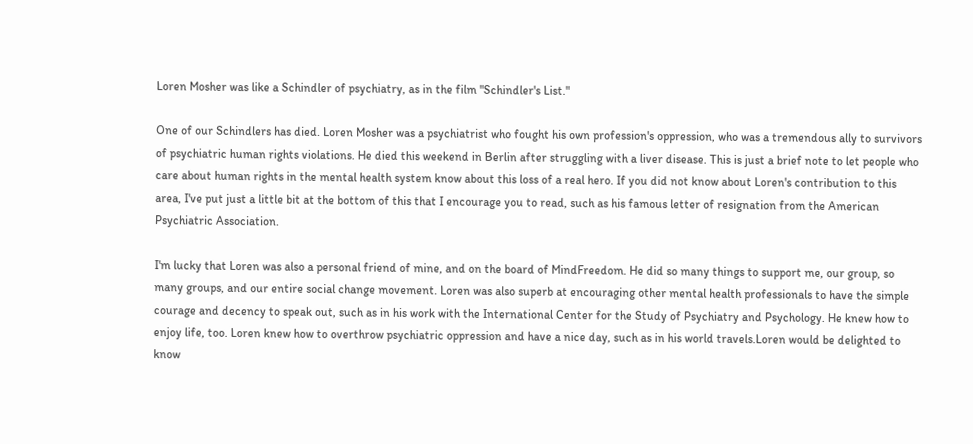Loren Mosher was like a Schindler of psychiatry, as in the film "Schindler's List."

One of our Schindlers has died. Loren Mosher was a psychiatrist who fought his own profession's oppression, who was a tremendous ally to survivors of psychiatric human rights violations. He died this weekend in Berlin after struggling with a liver disease. This is just a brief note to let people who care about human rights in the mental health system know about this loss of a real hero. If you did not know about Loren's contribution to this area, I've put just a little bit at the bottom of this that I encourage you to read, such as his famous letter of resignation from the American Psychiatric Association.

I'm lucky that Loren was also a personal friend of mine, and on the board of MindFreedom. He did so many things to support me, our group, so many groups, and our entire social change movement. Loren was also superb at encouraging other mental health professionals to have the simple courage and decency to speak out, such as in his work with the International Center for the Study of Psychiatry and Psychology. He knew how to enjoy life, too. Loren knew how to overthrow psychiatric oppression and have a nice day, such as in his world travels.Loren would be delighted to know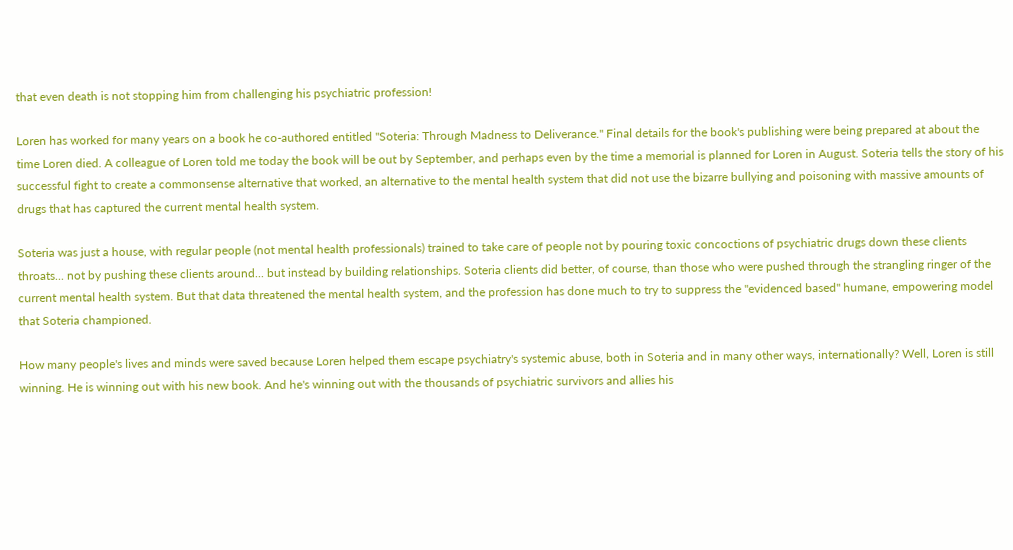that even death is not stopping him from challenging his psychiatric profession!

Loren has worked for many years on a book he co-authored entitled "Soteria: Through Madness to Deliverance." Final details for the book's publishing were being prepared at about the time Loren died. A colleague of Loren told me today the book will be out by September, and perhaps even by the time a memorial is planned for Loren in August. Soteria tells the story of his successful fight to create a commonsense alternative that worked, an alternative to the mental health system that did not use the bizarre bullying and poisoning with massive amounts of drugs that has captured the current mental health system.

Soteria was just a house, with regular people (not mental health professionals) trained to take care of people not by pouring toxic concoctions of psychiatric drugs down these clients throats... not by pushing these clients around... but instead by building relationships. Soteria clients did better, of course, than those who were pushed through the strangling ringer of the current mental health system. But that data threatened the mental health system, and the profession has done much to try to suppress the "evidenced based" humane, empowering model that Soteria championed.

How many people's lives and minds were saved because Loren helped them escape psychiatry's systemic abuse, both in Soteria and in many other ways, internationally? Well, Loren is still winning. He is winning out with his new book. And he's winning out with the thousands of psychiatric survivors and allies his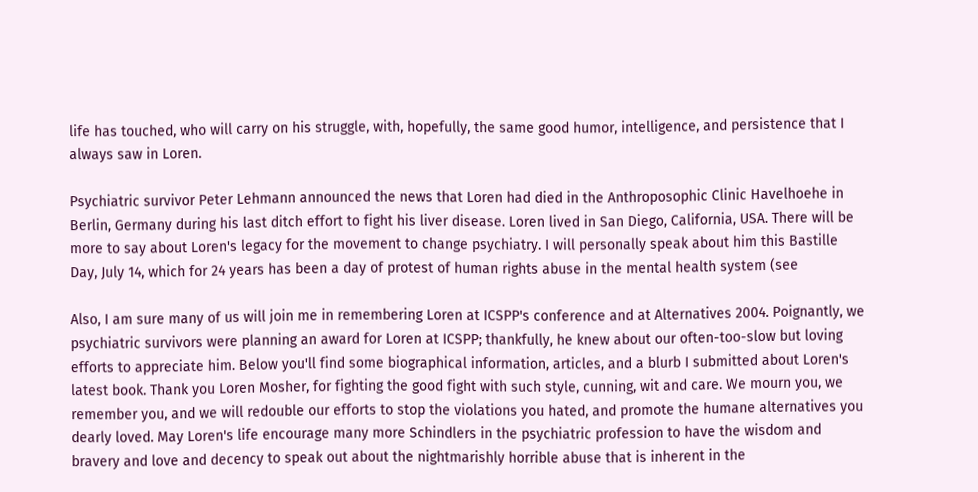life has touched, who will carry on his struggle, with, hopefully, the same good humor, intelligence, and persistence that I always saw in Loren.

Psychiatric survivor Peter Lehmann announced the news that Loren had died in the Anthroposophic Clinic Havelhoehe in Berlin, Germany during his last ditch effort to fight his liver disease. Loren lived in San Diego, California, USA. There will be more to say about Loren's legacy for the movement to change psychiatry. I will personally speak about him this Bastille Day, July 14, which for 24 years has been a day of protest of human rights abuse in the mental health system (see

Also, I am sure many of us will join me in remembering Loren at ICSPP's conference and at Alternatives 2004. Poignantly, we psychiatric survivors were planning an award for Loren at ICSPP; thankfully, he knew about our often-too-slow but loving efforts to appreciate him. Below you'll find some biographical information, articles, and a blurb I submitted about Loren's latest book. Thank you Loren Mosher, for fighting the good fight with such style, cunning, wit and care. We mourn you, we remember you, and we will redouble our efforts to stop the violations you hated, and promote the humane alternatives you dearly loved. May Loren's life encourage many more Schindlers in the psychiatric profession to have the wisdom and bravery and love and decency to speak out about the nightmarishly horrible abuse that is inherent in the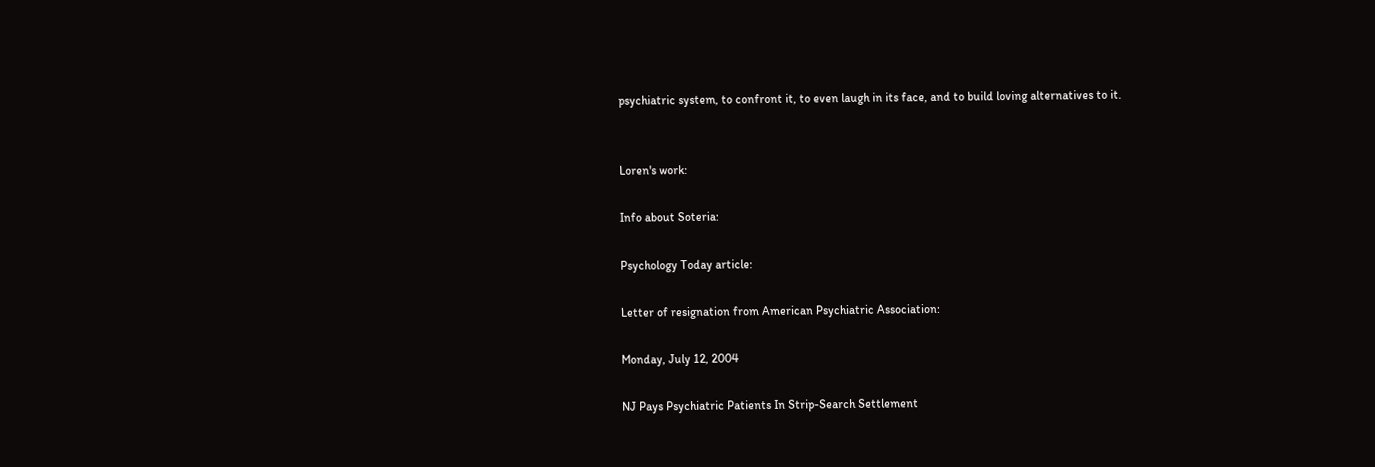psychiatric system, to confront it, to even laugh in its face, and to build loving alternatives to it.


Loren's work:

Info about Soteria:

Psychology Today article:

Letter of resignation from American Psychiatric Association:

Monday, July 12, 2004

NJ Pays Psychiatric Patients In Strip-Search Settlement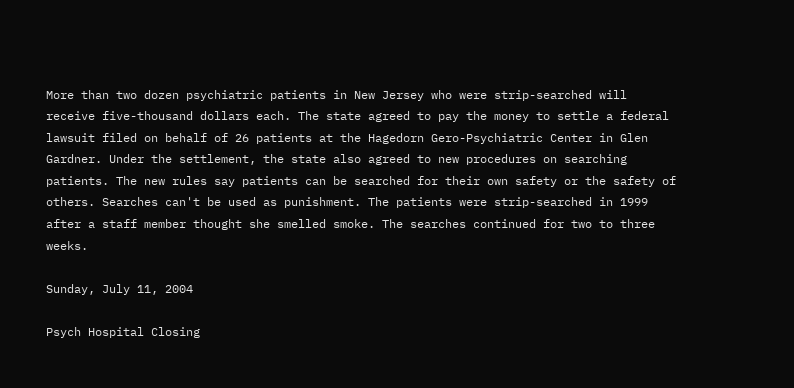More than two dozen psychiatric patients in New Jersey who were strip-searched will receive five-thousand dollars each. The state agreed to pay the money to settle a federal lawsuit filed on behalf of 26 patients at the Hagedorn Gero-Psychiatric Center in Glen Gardner. Under the settlement, the state also agreed to new procedures on searching patients. The new rules say patients can be searched for their own safety or the safety of others. Searches can't be used as punishment. The patients were strip-searched in 1999 after a staff member thought she smelled smoke. The searches continued for two to three weeks.

Sunday, July 11, 2004

Psych Hospital Closing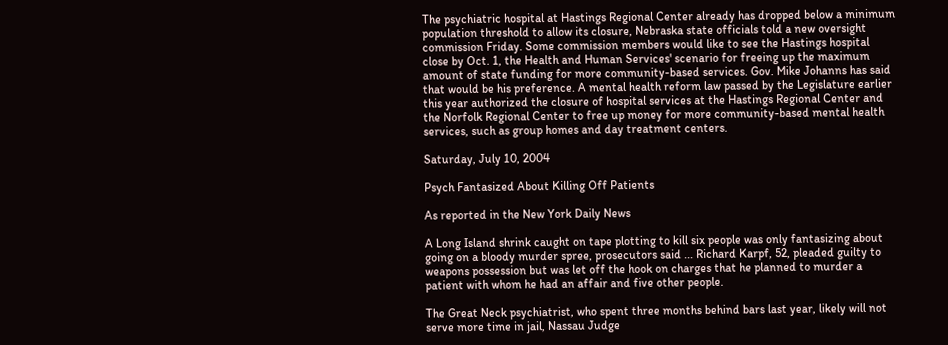The psychiatric hospital at Hastings Regional Center already has dropped below a minimum population threshold to allow its closure, Nebraska state officials told a new oversight commission Friday. Some commission members would like to see the Hastings hospital close by Oct. 1, the Health and Human Services' scenario for freeing up the maximum amount of state funding for more community-based services. Gov. Mike Johanns has said that would be his preference. A mental health reform law passed by the Legislature earlier this year authorized the closure of hospital services at the Hastings Regional Center and the Norfolk Regional Center to free up money for more community-based mental health services, such as group homes and day treatment centers.

Saturday, July 10, 2004

Psych Fantasized About Killing Off Patients

As reported in the New York Daily News

A Long Island shrink caught on tape plotting to kill six people was only fantasizing about going on a bloody murder spree, prosecutors said ... Richard Karpf, 52, pleaded guilty to weapons possession but was let off the hook on charges that he planned to murder a patient with whom he had an affair and five other people.

The Great Neck psychiatrist, who spent three months behind bars last year, likely will not serve more time in jail, Nassau Judge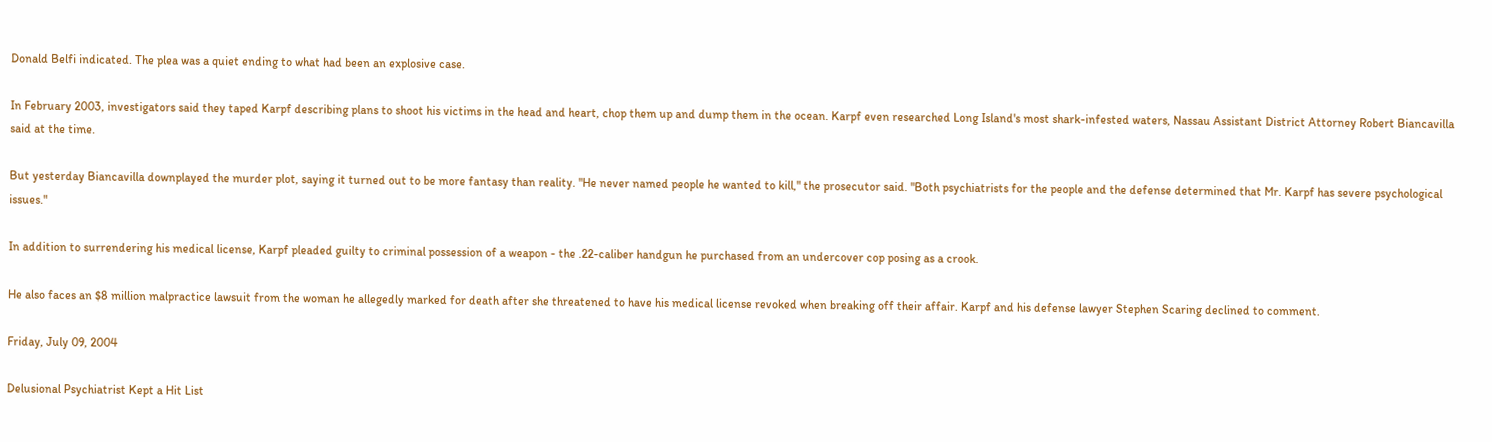Donald Belfi indicated. The plea was a quiet ending to what had been an explosive case.

In February 2003, investigators said they taped Karpf describing plans to shoot his victims in the head and heart, chop them up and dump them in the ocean. Karpf even researched Long Island's most shark-infested waters, Nassau Assistant District Attorney Robert Biancavilla said at the time.

But yesterday Biancavilla downplayed the murder plot, saying it turned out to be more fantasy than reality. "He never named people he wanted to kill," the prosecutor said. "Both psychiatrists for the people and the defense determined that Mr. Karpf has severe psychological issues."

In addition to surrendering his medical license, Karpf pleaded guilty to criminal possession of a weapon - the .22-caliber handgun he purchased from an undercover cop posing as a crook.

He also faces an $8 million malpractice lawsuit from the woman he allegedly marked for death after she threatened to have his medical license revoked when breaking off their affair. Karpf and his defense lawyer Stephen Scaring declined to comment.

Friday, July 09, 2004

Delusional Psychiatrist Kept a Hit List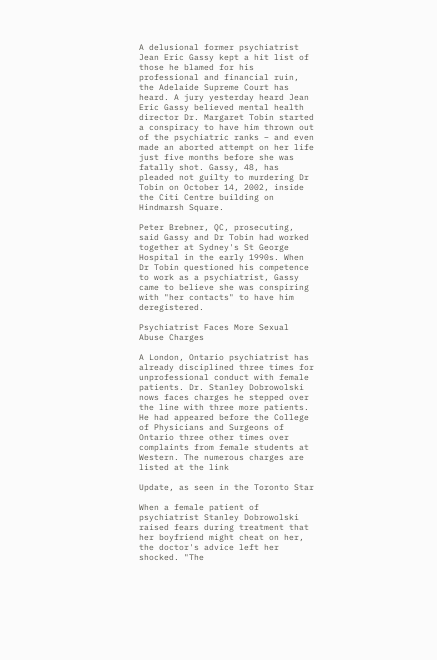A delusional former psychiatrist Jean Eric Gassy kept a hit list of those he blamed for his professional and financial ruin, the Adelaide Supreme Court has heard. A jury yesterday heard Jean Eric Gassy believed mental health director Dr. Margaret Tobin started a conspiracy to have him thrown out of the psychiatric ranks – and even made an aborted attempt on her life just five months before she was fatally shot. Gassy, 48, has pleaded not guilty to murdering Dr Tobin on October 14, 2002, inside the Citi Centre building on Hindmarsh Square.

Peter Brebner, QC, prosecuting, said Gassy and Dr Tobin had worked together at Sydney's St George Hospital in the early 1990s. When Dr Tobin questioned his competence to work as a psychiatrist, Gassy came to believe she was conspiring with "her contacts" to have him deregistered.

Psychiatrist Faces More Sexual Abuse Charges

A London, Ontario psychiatrist has already disciplined three times for unprofessional conduct with female patients. Dr. Stanley Dobrowolski nows faces charges he stepped over the line with three more patients. He had appeared before the College of Physicians and Surgeons of Ontario three other times over complaints from female students at Western. The numerous charges are listed at the link

Update, as seen in the Toronto Star

When a female patient of psychiatrist Stanley Dobrowolski raised fears during treatment that her boyfriend might cheat on her, the doctor's advice left her shocked. "The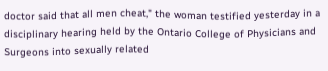doctor said that all men cheat," the woman testified yesterday in a disciplinary hearing held by the Ontario College of Physicians and Surgeons into sexually related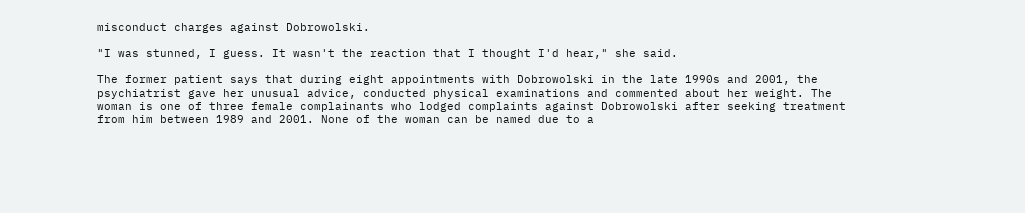misconduct charges against Dobrowolski.

"I was stunned, I guess. It wasn't the reaction that I thought I'd hear," she said.

The former patient says that during eight appointments with Dobrowolski in the late 1990s and 2001, the psychiatrist gave her unusual advice, conducted physical examinations and commented about her weight. The woman is one of three female complainants who lodged complaints against Dobrowolski after seeking treatment from him between 1989 and 2001. None of the woman can be named due to a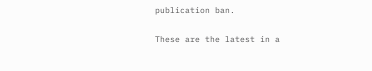publication ban.

These are the latest in a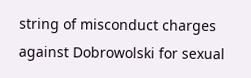string of misconduct charges against Dobrowolski for sexual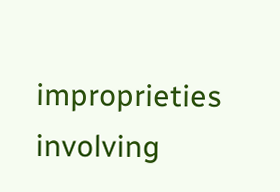improprieties involving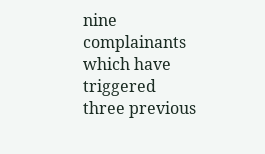nine complainants which have triggered three previous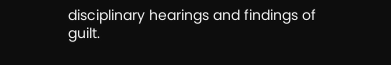disciplinary hearings and findings of guilt.